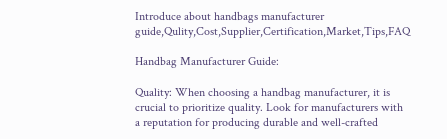Introduce about handbags manufacturer guide,Qulity,Cost,Supplier,Certification,Market,Tips,FAQ

Handbag Manufacturer Guide:

Quality: When choosing a handbag manufacturer, it is crucial to prioritize quality. Look for manufacturers with a reputation for producing durable and well-crafted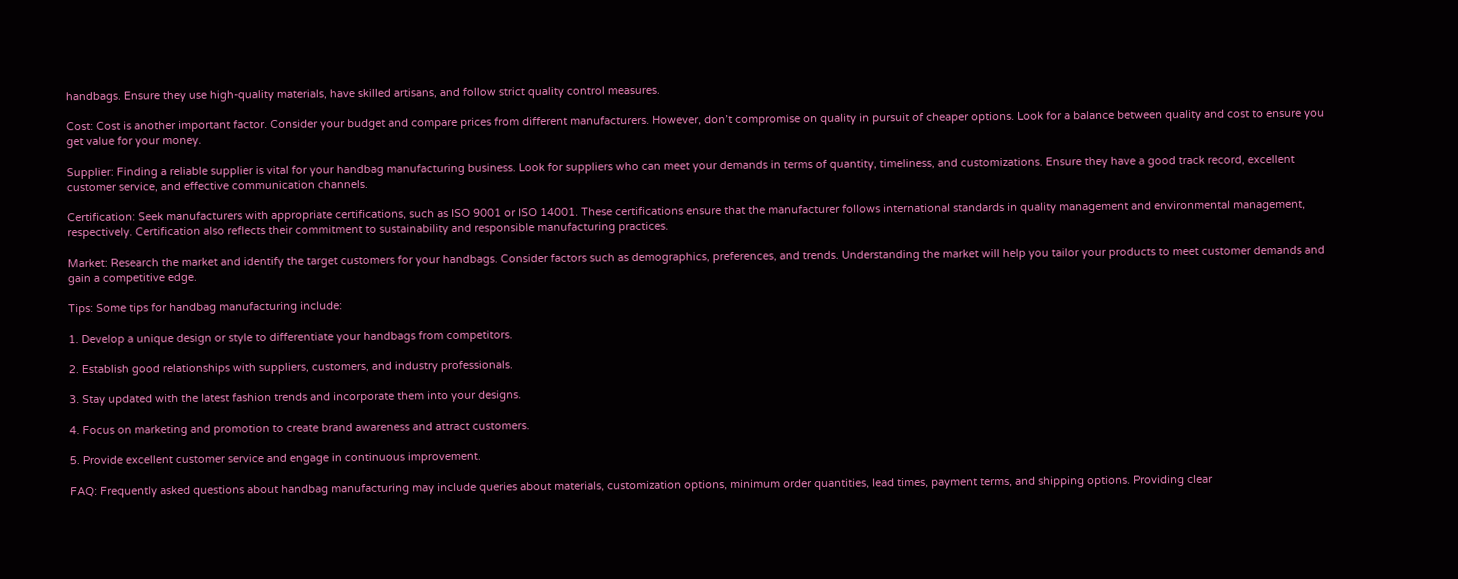handbags. Ensure they use high-quality materials, have skilled artisans, and follow strict quality control measures.

Cost: Cost is another important factor. Consider your budget and compare prices from different manufacturers. However, don’t compromise on quality in pursuit of cheaper options. Look for a balance between quality and cost to ensure you get value for your money.

Supplier: Finding a reliable supplier is vital for your handbag manufacturing business. Look for suppliers who can meet your demands in terms of quantity, timeliness, and customizations. Ensure they have a good track record, excellent customer service, and effective communication channels.

Certification: Seek manufacturers with appropriate certifications, such as ISO 9001 or ISO 14001. These certifications ensure that the manufacturer follows international standards in quality management and environmental management, respectively. Certification also reflects their commitment to sustainability and responsible manufacturing practices.

Market: Research the market and identify the target customers for your handbags. Consider factors such as demographics, preferences, and trends. Understanding the market will help you tailor your products to meet customer demands and gain a competitive edge.

Tips: Some tips for handbag manufacturing include:

1. Develop a unique design or style to differentiate your handbags from competitors.

2. Establish good relationships with suppliers, customers, and industry professionals.

3. Stay updated with the latest fashion trends and incorporate them into your designs.

4. Focus on marketing and promotion to create brand awareness and attract customers.

5. Provide excellent customer service and engage in continuous improvement.

FAQ: Frequently asked questions about handbag manufacturing may include queries about materials, customization options, minimum order quantities, lead times, payment terms, and shipping options. Providing clear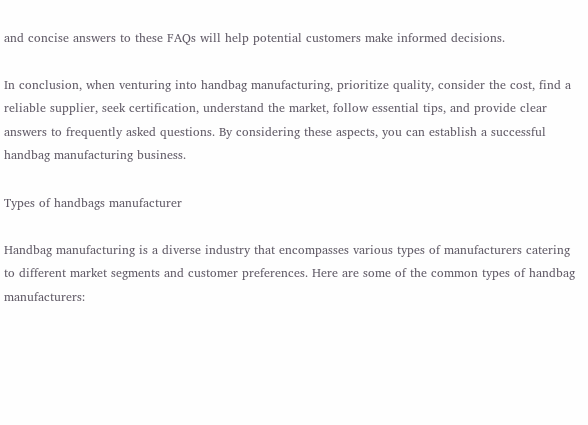and concise answers to these FAQs will help potential customers make informed decisions.

In conclusion, when venturing into handbag manufacturing, prioritize quality, consider the cost, find a reliable supplier, seek certification, understand the market, follow essential tips, and provide clear answers to frequently asked questions. By considering these aspects, you can establish a successful handbag manufacturing business.

Types of handbags manufacturer

Handbag manufacturing is a diverse industry that encompasses various types of manufacturers catering to different market segments and customer preferences. Here are some of the common types of handbag manufacturers: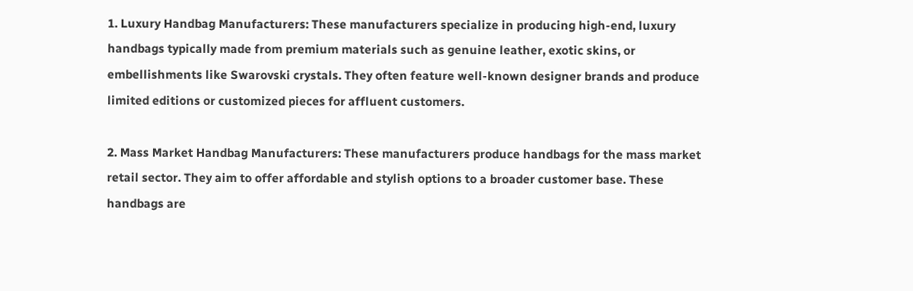1. Luxury Handbag Manufacturers: These manufacturers specialize in producing high-end, luxury handbags typically made from premium materials such as genuine leather, exotic skins, or embellishments like Swarovski crystals. They often feature well-known designer brands and produce limited editions or customized pieces for affluent customers.

2. Mass Market Handbag Manufacturers: These manufacturers produce handbags for the mass market retail sector. They aim to offer affordable and stylish options to a broader customer base. These handbags are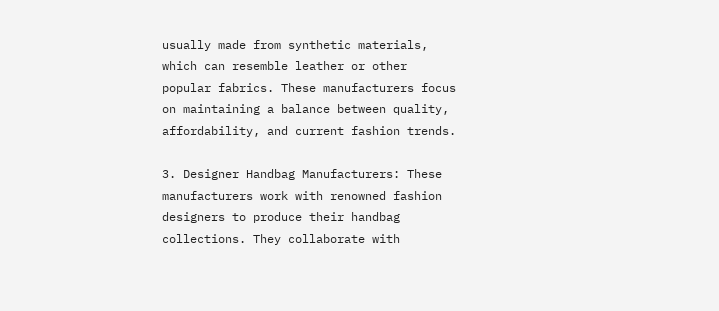usually made from synthetic materials, which can resemble leather or other popular fabrics. These manufacturers focus on maintaining a balance between quality, affordability, and current fashion trends.

3. Designer Handbag Manufacturers: These manufacturers work with renowned fashion designers to produce their handbag collections. They collaborate with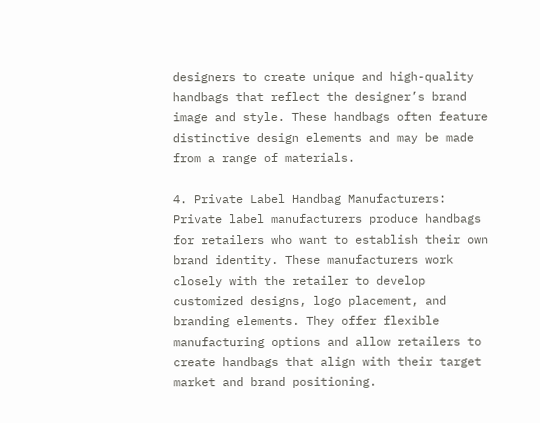designers to create unique and high-quality handbags that reflect the designer’s brand image and style. These handbags often feature distinctive design elements and may be made from a range of materials.

4. Private Label Handbag Manufacturers: Private label manufacturers produce handbags for retailers who want to establish their own brand identity. These manufacturers work closely with the retailer to develop customized designs, logo placement, and branding elements. They offer flexible manufacturing options and allow retailers to create handbags that align with their target market and brand positioning.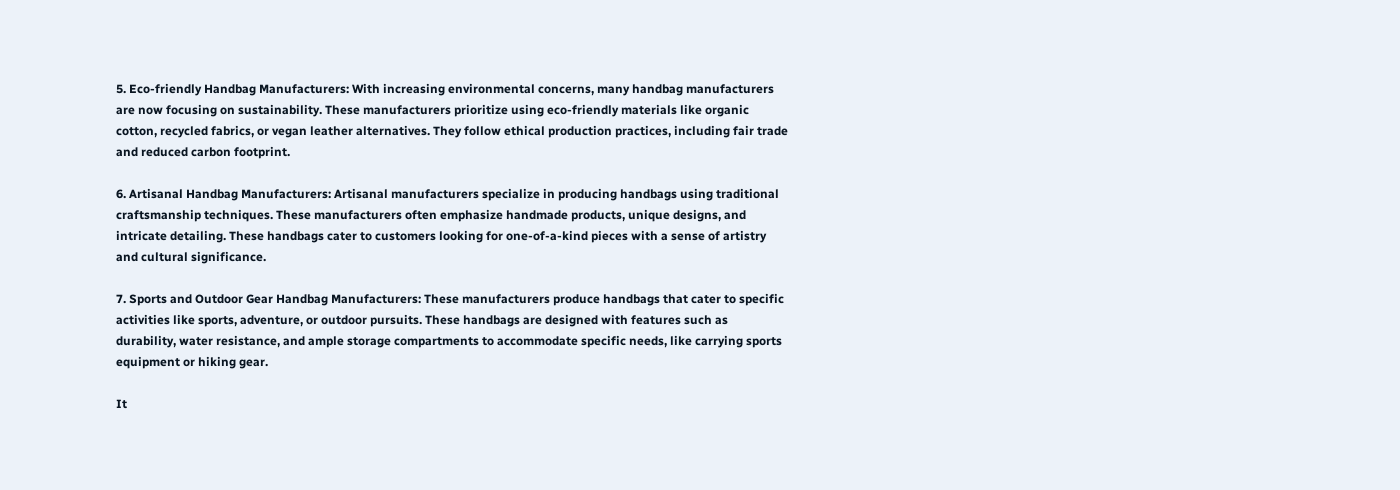5. Eco-friendly Handbag Manufacturers: With increasing environmental concerns, many handbag manufacturers are now focusing on sustainability. These manufacturers prioritize using eco-friendly materials like organic cotton, recycled fabrics, or vegan leather alternatives. They follow ethical production practices, including fair trade and reduced carbon footprint.

6. Artisanal Handbag Manufacturers: Artisanal manufacturers specialize in producing handbags using traditional craftsmanship techniques. These manufacturers often emphasize handmade products, unique designs, and intricate detailing. These handbags cater to customers looking for one-of-a-kind pieces with a sense of artistry and cultural significance.

7. Sports and Outdoor Gear Handbag Manufacturers: These manufacturers produce handbags that cater to specific activities like sports, adventure, or outdoor pursuits. These handbags are designed with features such as durability, water resistance, and ample storage compartments to accommodate specific needs, like carrying sports equipment or hiking gear.

It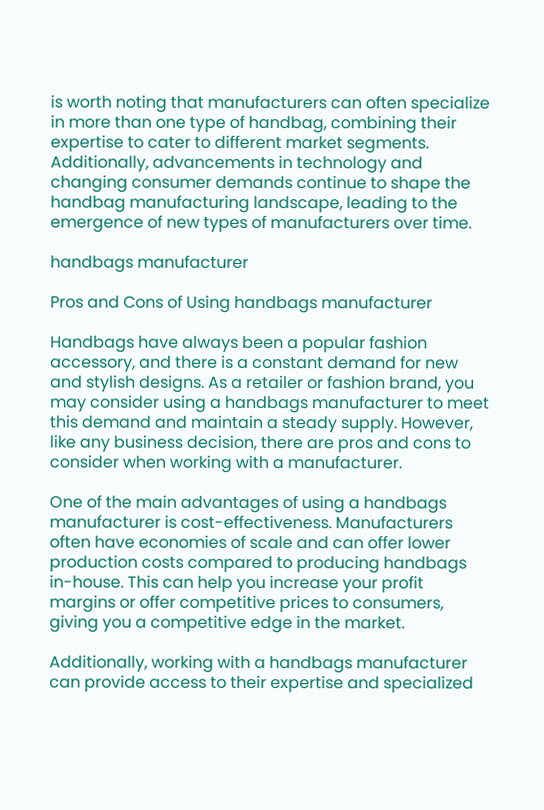is worth noting that manufacturers can often specialize in more than one type of handbag, combining their expertise to cater to different market segments. Additionally, advancements in technology and changing consumer demands continue to shape the handbag manufacturing landscape, leading to the emergence of new types of manufacturers over time.

handbags manufacturer

Pros and Cons of Using handbags manufacturer

Handbags have always been a popular fashion accessory, and there is a constant demand for new and stylish designs. As a retailer or fashion brand, you may consider using a handbags manufacturer to meet this demand and maintain a steady supply. However, like any business decision, there are pros and cons to consider when working with a manufacturer.

One of the main advantages of using a handbags manufacturer is cost-effectiveness. Manufacturers often have economies of scale and can offer lower production costs compared to producing handbags in-house. This can help you increase your profit margins or offer competitive prices to consumers, giving you a competitive edge in the market.

Additionally, working with a handbags manufacturer can provide access to their expertise and specialized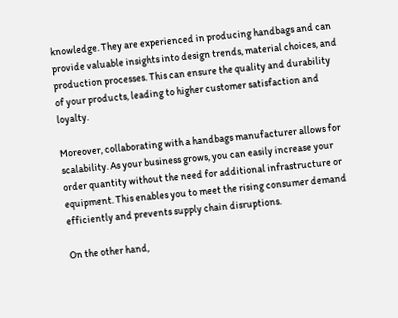knowledge. They are experienced in producing handbags and can provide valuable insights into design trends, material choices, and production processes. This can ensure the quality and durability of your products, leading to higher customer satisfaction and loyalty.

Moreover, collaborating with a handbags manufacturer allows for scalability. As your business grows, you can easily increase your order quantity without the need for additional infrastructure or equipment. This enables you to meet the rising consumer demand efficiently and prevents supply chain disruptions.

On the other hand,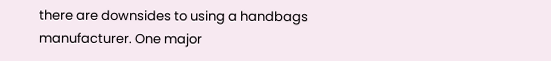there are downsides to using a handbags manufacturer. One major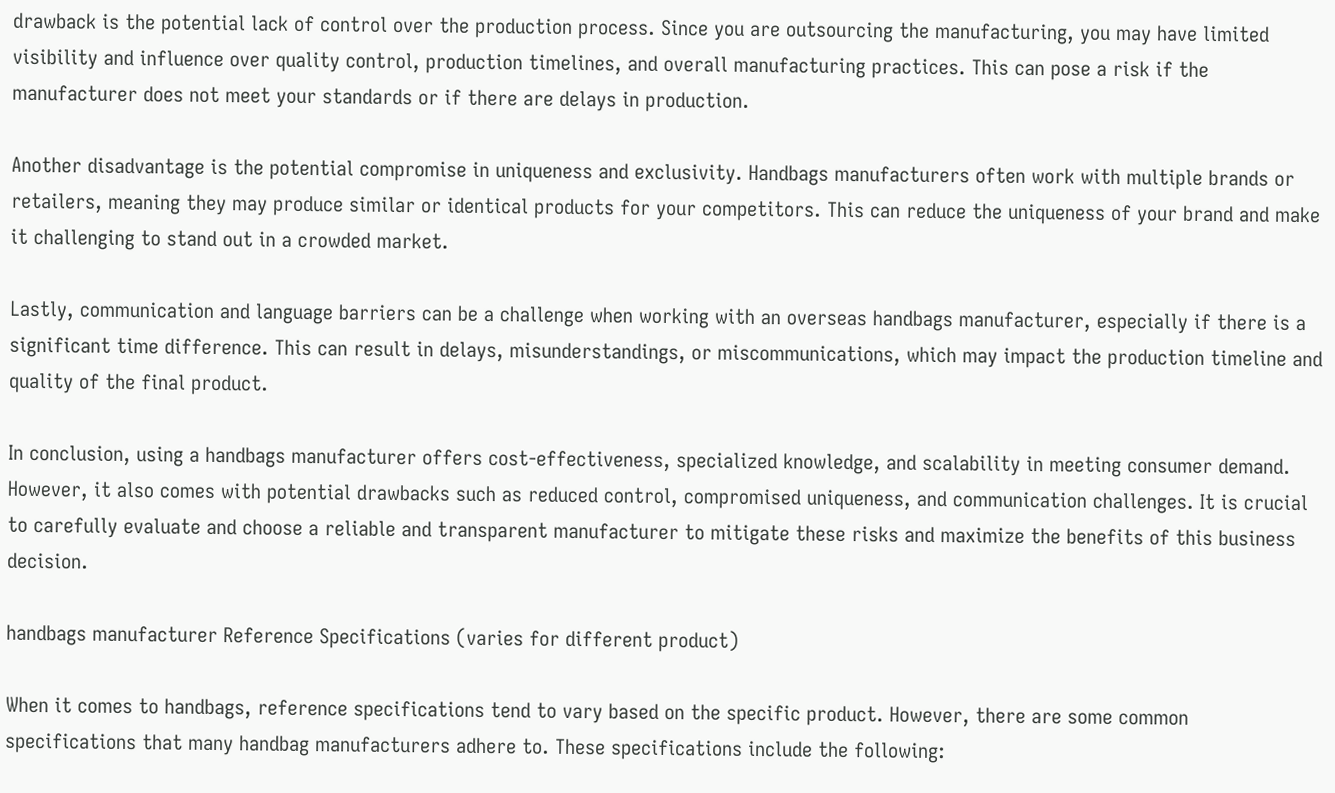drawback is the potential lack of control over the production process. Since you are outsourcing the manufacturing, you may have limited visibility and influence over quality control, production timelines, and overall manufacturing practices. This can pose a risk if the manufacturer does not meet your standards or if there are delays in production.

Another disadvantage is the potential compromise in uniqueness and exclusivity. Handbags manufacturers often work with multiple brands or retailers, meaning they may produce similar or identical products for your competitors. This can reduce the uniqueness of your brand and make it challenging to stand out in a crowded market.

Lastly, communication and language barriers can be a challenge when working with an overseas handbags manufacturer, especially if there is a significant time difference. This can result in delays, misunderstandings, or miscommunications, which may impact the production timeline and quality of the final product.

In conclusion, using a handbags manufacturer offers cost-effectiveness, specialized knowledge, and scalability in meeting consumer demand. However, it also comes with potential drawbacks such as reduced control, compromised uniqueness, and communication challenges. It is crucial to carefully evaluate and choose a reliable and transparent manufacturer to mitigate these risks and maximize the benefits of this business decision.

handbags manufacturer Reference Specifications (varies for different product)

When it comes to handbags, reference specifications tend to vary based on the specific product. However, there are some common specifications that many handbag manufacturers adhere to. These specifications include the following: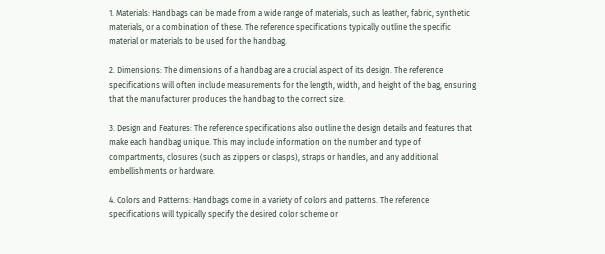1. Materials: Handbags can be made from a wide range of materials, such as leather, fabric, synthetic materials, or a combination of these. The reference specifications typically outline the specific material or materials to be used for the handbag.

2. Dimensions: The dimensions of a handbag are a crucial aspect of its design. The reference specifications will often include measurements for the length, width, and height of the bag, ensuring that the manufacturer produces the handbag to the correct size.

3. Design and Features: The reference specifications also outline the design details and features that make each handbag unique. This may include information on the number and type of compartments, closures (such as zippers or clasps), straps or handles, and any additional embellishments or hardware.

4. Colors and Patterns: Handbags come in a variety of colors and patterns. The reference specifications will typically specify the desired color scheme or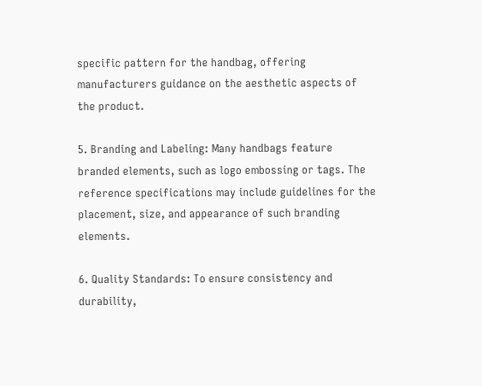specific pattern for the handbag, offering manufacturers guidance on the aesthetic aspects of the product.

5. Branding and Labeling: Many handbags feature branded elements, such as logo embossing or tags. The reference specifications may include guidelines for the placement, size, and appearance of such branding elements.

6. Quality Standards: To ensure consistency and durability,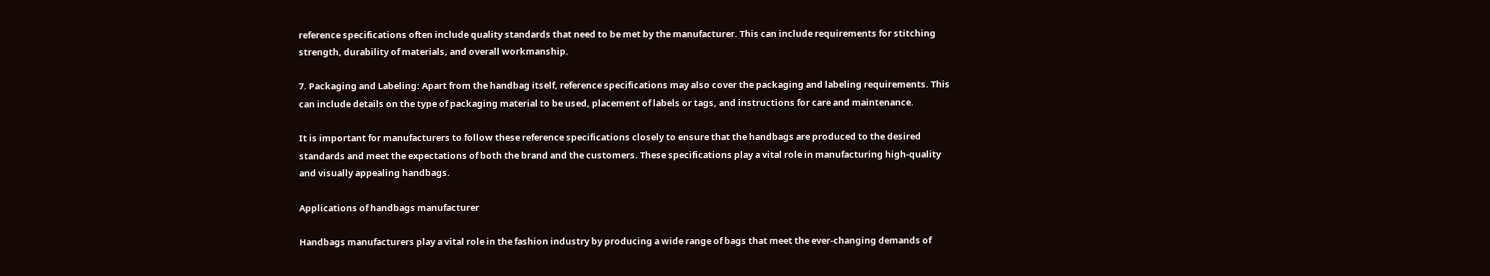reference specifications often include quality standards that need to be met by the manufacturer. This can include requirements for stitching strength, durability of materials, and overall workmanship.

7. Packaging and Labeling: Apart from the handbag itself, reference specifications may also cover the packaging and labeling requirements. This can include details on the type of packaging material to be used, placement of labels or tags, and instructions for care and maintenance.

It is important for manufacturers to follow these reference specifications closely to ensure that the handbags are produced to the desired standards and meet the expectations of both the brand and the customers. These specifications play a vital role in manufacturing high-quality and visually appealing handbags.

Applications of handbags manufacturer

Handbags manufacturers play a vital role in the fashion industry by producing a wide range of bags that meet the ever-changing demands of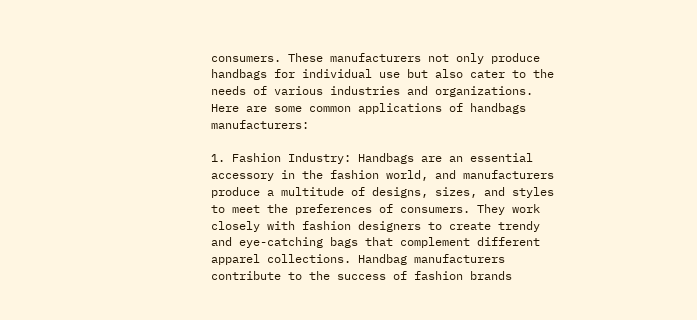consumers. These manufacturers not only produce handbags for individual use but also cater to the needs of various industries and organizations. Here are some common applications of handbags manufacturers:

1. Fashion Industry: Handbags are an essential accessory in the fashion world, and manufacturers produce a multitude of designs, sizes, and styles to meet the preferences of consumers. They work closely with fashion designers to create trendy and eye-catching bags that complement different apparel collections. Handbag manufacturers contribute to the success of fashion brands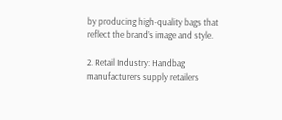by producing high-quality bags that reflect the brand’s image and style.

2. Retail Industry: Handbag manufacturers supply retailers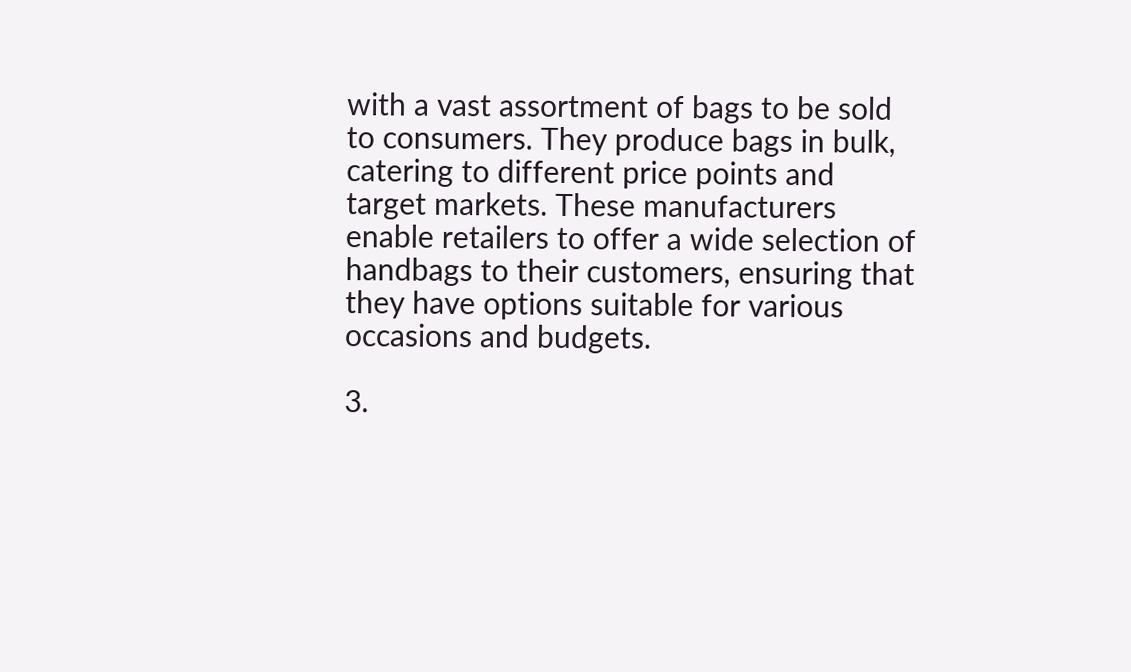with a vast assortment of bags to be sold to consumers. They produce bags in bulk, catering to different price points and target markets. These manufacturers enable retailers to offer a wide selection of handbags to their customers, ensuring that they have options suitable for various occasions and budgets.

3.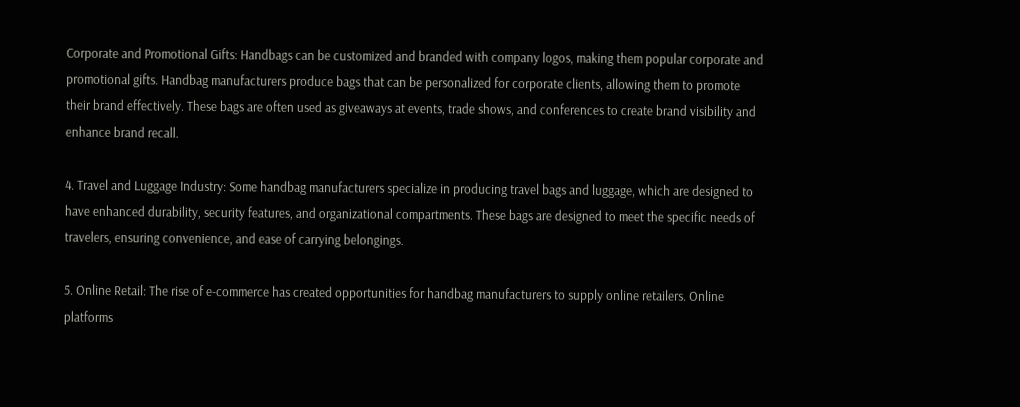Corporate and Promotional Gifts: Handbags can be customized and branded with company logos, making them popular corporate and promotional gifts. Handbag manufacturers produce bags that can be personalized for corporate clients, allowing them to promote their brand effectively. These bags are often used as giveaways at events, trade shows, and conferences to create brand visibility and enhance brand recall.

4. Travel and Luggage Industry: Some handbag manufacturers specialize in producing travel bags and luggage, which are designed to have enhanced durability, security features, and organizational compartments. These bags are designed to meet the specific needs of travelers, ensuring convenience, and ease of carrying belongings.

5. Online Retail: The rise of e-commerce has created opportunities for handbag manufacturers to supply online retailers. Online platforms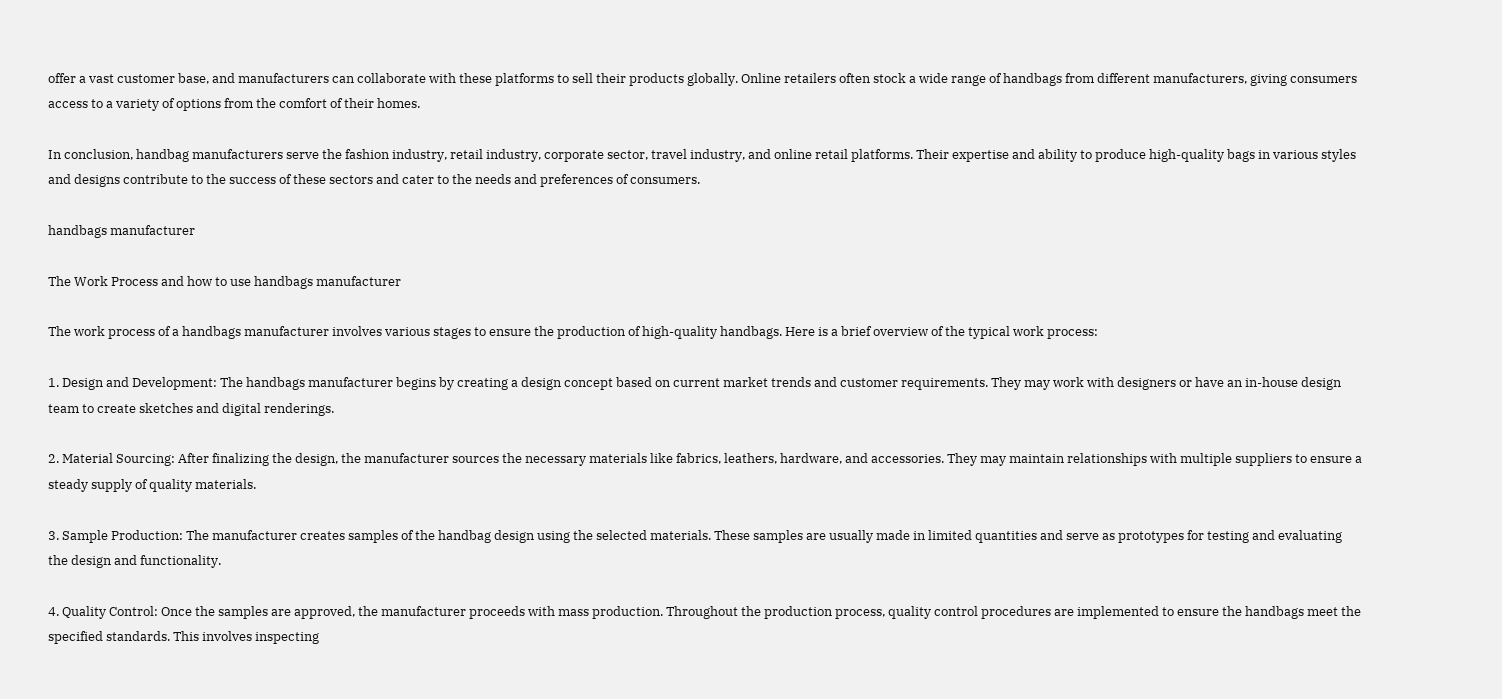offer a vast customer base, and manufacturers can collaborate with these platforms to sell their products globally. Online retailers often stock a wide range of handbags from different manufacturers, giving consumers access to a variety of options from the comfort of their homes.

In conclusion, handbag manufacturers serve the fashion industry, retail industry, corporate sector, travel industry, and online retail platforms. Their expertise and ability to produce high-quality bags in various styles and designs contribute to the success of these sectors and cater to the needs and preferences of consumers.

handbags manufacturer

The Work Process and how to use handbags manufacturer

The work process of a handbags manufacturer involves various stages to ensure the production of high-quality handbags. Here is a brief overview of the typical work process:

1. Design and Development: The handbags manufacturer begins by creating a design concept based on current market trends and customer requirements. They may work with designers or have an in-house design team to create sketches and digital renderings.

2. Material Sourcing: After finalizing the design, the manufacturer sources the necessary materials like fabrics, leathers, hardware, and accessories. They may maintain relationships with multiple suppliers to ensure a steady supply of quality materials.

3. Sample Production: The manufacturer creates samples of the handbag design using the selected materials. These samples are usually made in limited quantities and serve as prototypes for testing and evaluating the design and functionality.

4. Quality Control: Once the samples are approved, the manufacturer proceeds with mass production. Throughout the production process, quality control procedures are implemented to ensure the handbags meet the specified standards. This involves inspecting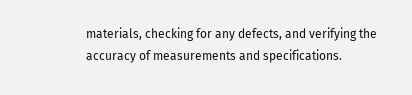materials, checking for any defects, and verifying the accuracy of measurements and specifications.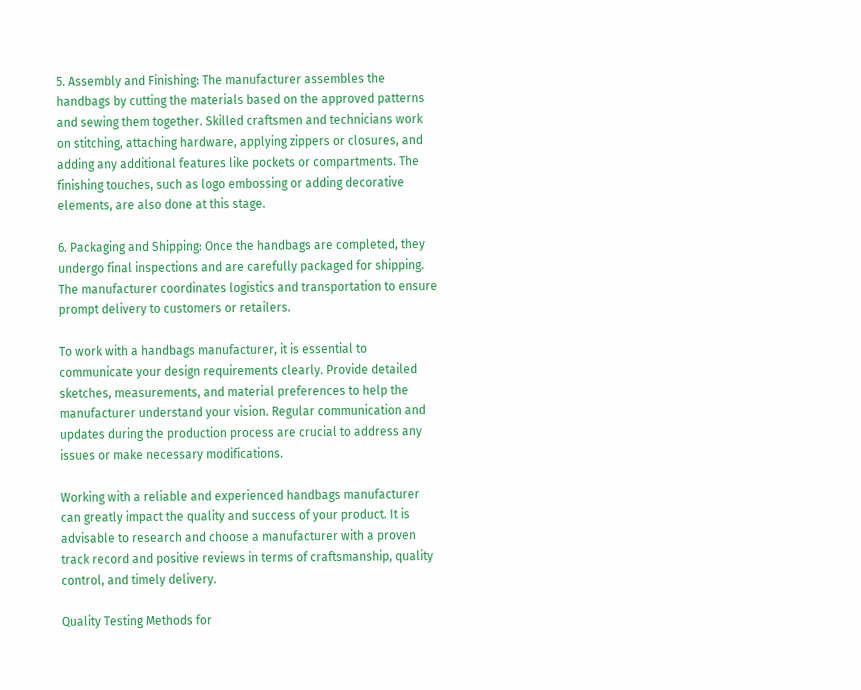5. Assembly and Finishing: The manufacturer assembles the handbags by cutting the materials based on the approved patterns and sewing them together. Skilled craftsmen and technicians work on stitching, attaching hardware, applying zippers or closures, and adding any additional features like pockets or compartments. The finishing touches, such as logo embossing or adding decorative elements, are also done at this stage.

6. Packaging and Shipping: Once the handbags are completed, they undergo final inspections and are carefully packaged for shipping. The manufacturer coordinates logistics and transportation to ensure prompt delivery to customers or retailers.

To work with a handbags manufacturer, it is essential to communicate your design requirements clearly. Provide detailed sketches, measurements, and material preferences to help the manufacturer understand your vision. Regular communication and updates during the production process are crucial to address any issues or make necessary modifications.

Working with a reliable and experienced handbags manufacturer can greatly impact the quality and success of your product. It is advisable to research and choose a manufacturer with a proven track record and positive reviews in terms of craftsmanship, quality control, and timely delivery.

Quality Testing Methods for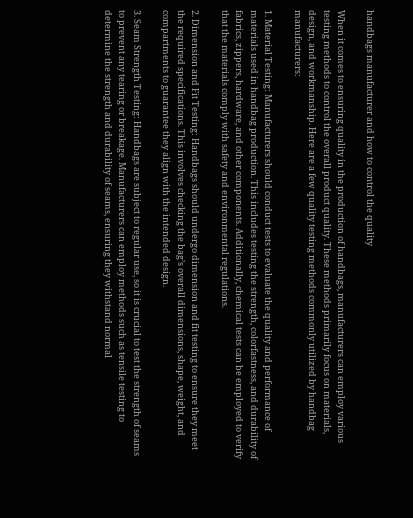handbags manufacturer and how to control the quality

When it comes to ensuring quality in the production of handbags, manufacturers can employ various testing methods to control the overall product quality. These methods primarily focus on materials, design, and workmanship. Here are a few quality testing methods commonly utilized by handbag manufacturers:

1. Material Testing: Manufacturers should conduct tests to evaluate the quality and performance of materials used in handbag production. This includes testing the strength, colorfastness, and durability of fabrics, zippers, hardware, and other components. Additionally, chemical tests can be employed to verify that the materials comply with safety and environmental regulations.

2. Dimension and Fit Testing: Handbags should undergo dimension and fit testing to ensure they meet the required specifications. This involves checking the bag’s overall dimensions, shape, weight, and compartments to guarantee they align with the intended design.

3. Seam Strength Testing: Handbags are subject to regular use, so it is crucial to test the strength of seams to prevent any tearing or breakage. Manufacturers can employ methods such as tensile testing to determine the strength and durability of seams, ensuring they withstand normal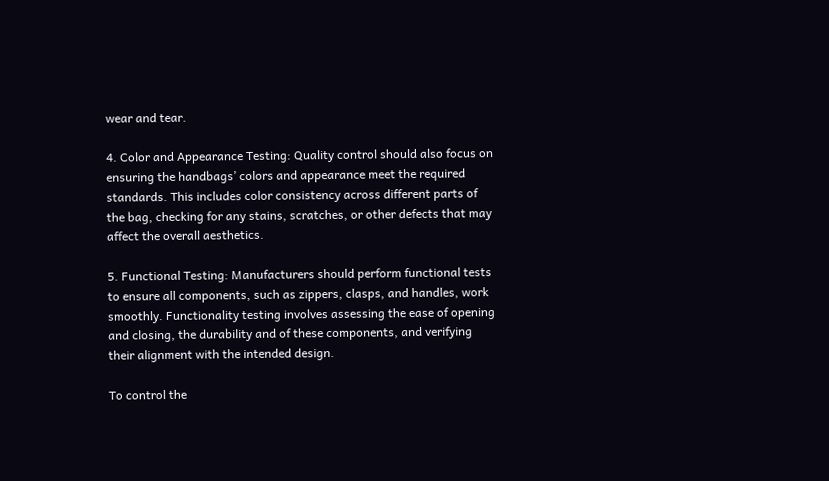wear and tear.

4. Color and Appearance Testing: Quality control should also focus on ensuring the handbags’ colors and appearance meet the required standards. This includes color consistency across different parts of the bag, checking for any stains, scratches, or other defects that may affect the overall aesthetics.

5. Functional Testing: Manufacturers should perform functional tests to ensure all components, such as zippers, clasps, and handles, work smoothly. Functionality testing involves assessing the ease of opening and closing, the durability and of these components, and verifying their alignment with the intended design.

To control the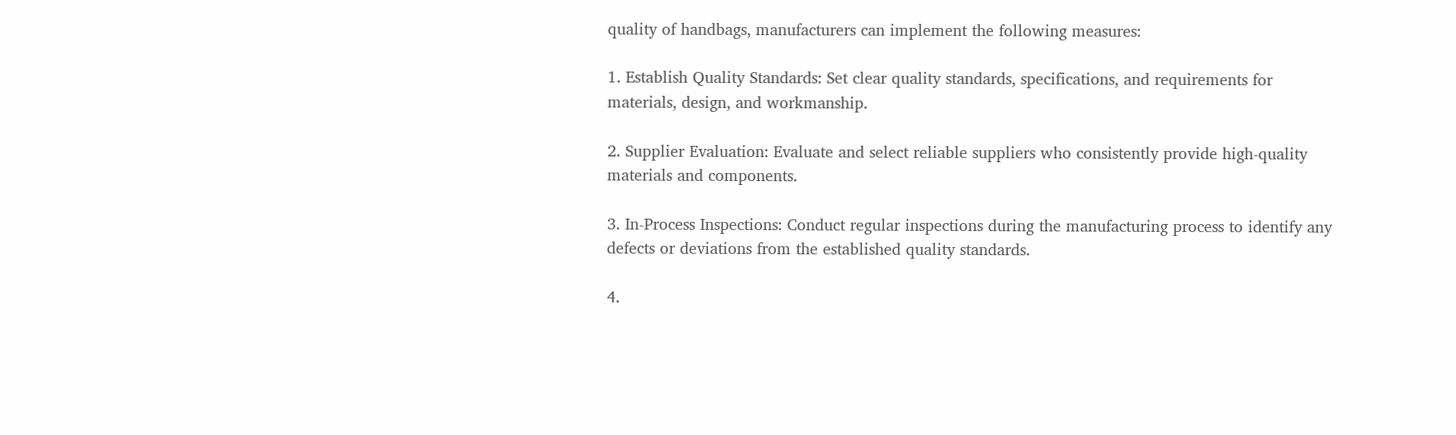quality of handbags, manufacturers can implement the following measures:

1. Establish Quality Standards: Set clear quality standards, specifications, and requirements for materials, design, and workmanship.

2. Supplier Evaluation: Evaluate and select reliable suppliers who consistently provide high-quality materials and components.

3. In-Process Inspections: Conduct regular inspections during the manufacturing process to identify any defects or deviations from the established quality standards.

4.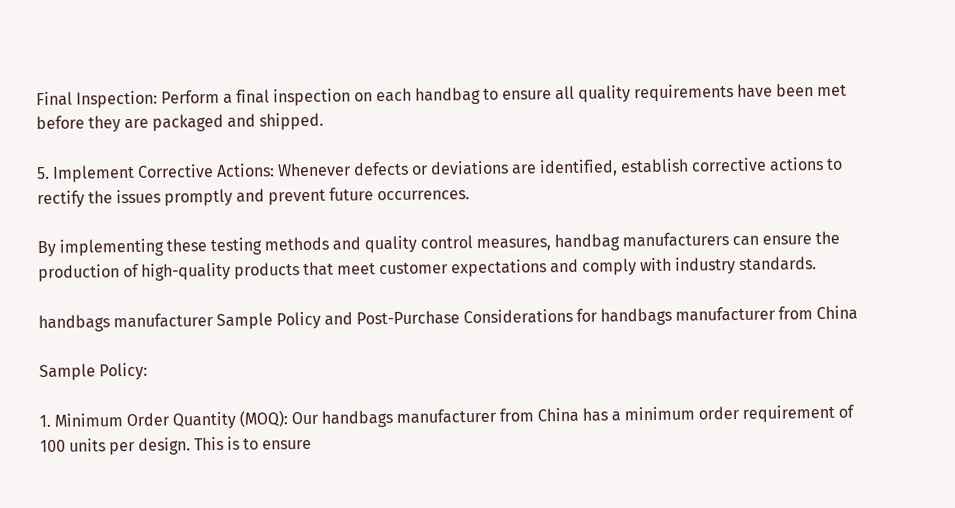Final Inspection: Perform a final inspection on each handbag to ensure all quality requirements have been met before they are packaged and shipped.

5. Implement Corrective Actions: Whenever defects or deviations are identified, establish corrective actions to rectify the issues promptly and prevent future occurrences.

By implementing these testing methods and quality control measures, handbag manufacturers can ensure the production of high-quality products that meet customer expectations and comply with industry standards.

handbags manufacturer Sample Policy and Post-Purchase Considerations for handbags manufacturer from China

Sample Policy:

1. Minimum Order Quantity (MOQ): Our handbags manufacturer from China has a minimum order requirement of 100 units per design. This is to ensure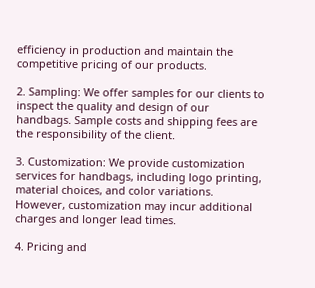efficiency in production and maintain the competitive pricing of our products.

2. Sampling: We offer samples for our clients to inspect the quality and design of our handbags. Sample costs and shipping fees are the responsibility of the client.

3. Customization: We provide customization services for handbags, including logo printing, material choices, and color variations. However, customization may incur additional charges and longer lead times.

4. Pricing and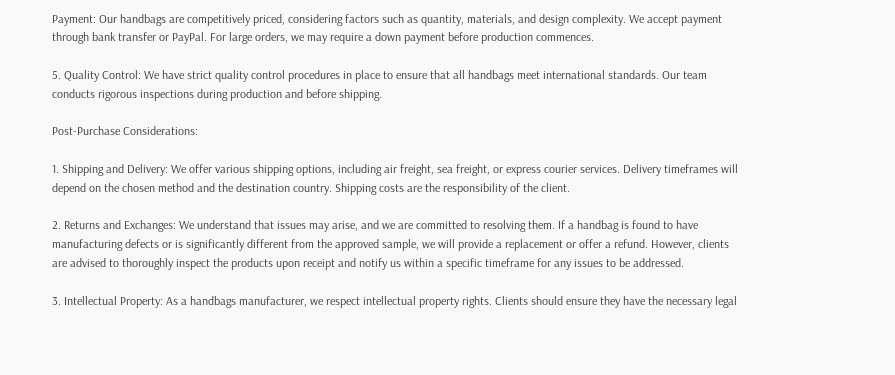Payment: Our handbags are competitively priced, considering factors such as quantity, materials, and design complexity. We accept payment through bank transfer or PayPal. For large orders, we may require a down payment before production commences.

5. Quality Control: We have strict quality control procedures in place to ensure that all handbags meet international standards. Our team conducts rigorous inspections during production and before shipping.

Post-Purchase Considerations:

1. Shipping and Delivery: We offer various shipping options, including air freight, sea freight, or express courier services. Delivery timeframes will depend on the chosen method and the destination country. Shipping costs are the responsibility of the client.

2. Returns and Exchanges: We understand that issues may arise, and we are committed to resolving them. If a handbag is found to have manufacturing defects or is significantly different from the approved sample, we will provide a replacement or offer a refund. However, clients are advised to thoroughly inspect the products upon receipt and notify us within a specific timeframe for any issues to be addressed.

3. Intellectual Property: As a handbags manufacturer, we respect intellectual property rights. Clients should ensure they have the necessary legal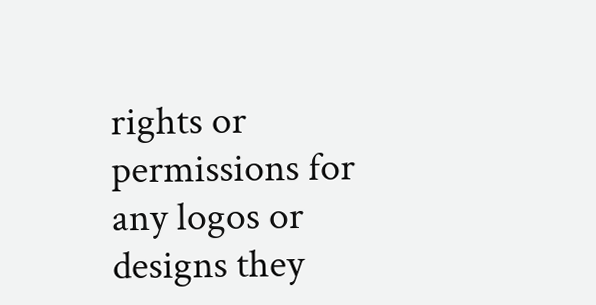rights or permissions for any logos or designs they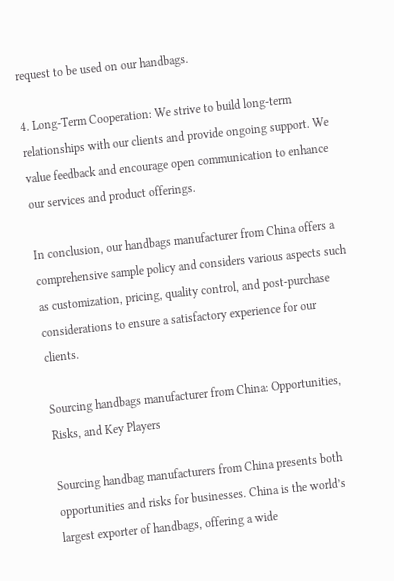request to be used on our handbags.

4. Long-Term Cooperation: We strive to build long-term relationships with our clients and provide ongoing support. We value feedback and encourage open communication to enhance our services and product offerings.

In conclusion, our handbags manufacturer from China offers a comprehensive sample policy and considers various aspects such as customization, pricing, quality control, and post-purchase considerations to ensure a satisfactory experience for our clients.

Sourcing handbags manufacturer from China: Opportunities, Risks, and Key Players

Sourcing handbag manufacturers from China presents both opportunities and risks for businesses. China is the world’s largest exporter of handbags, offering a wide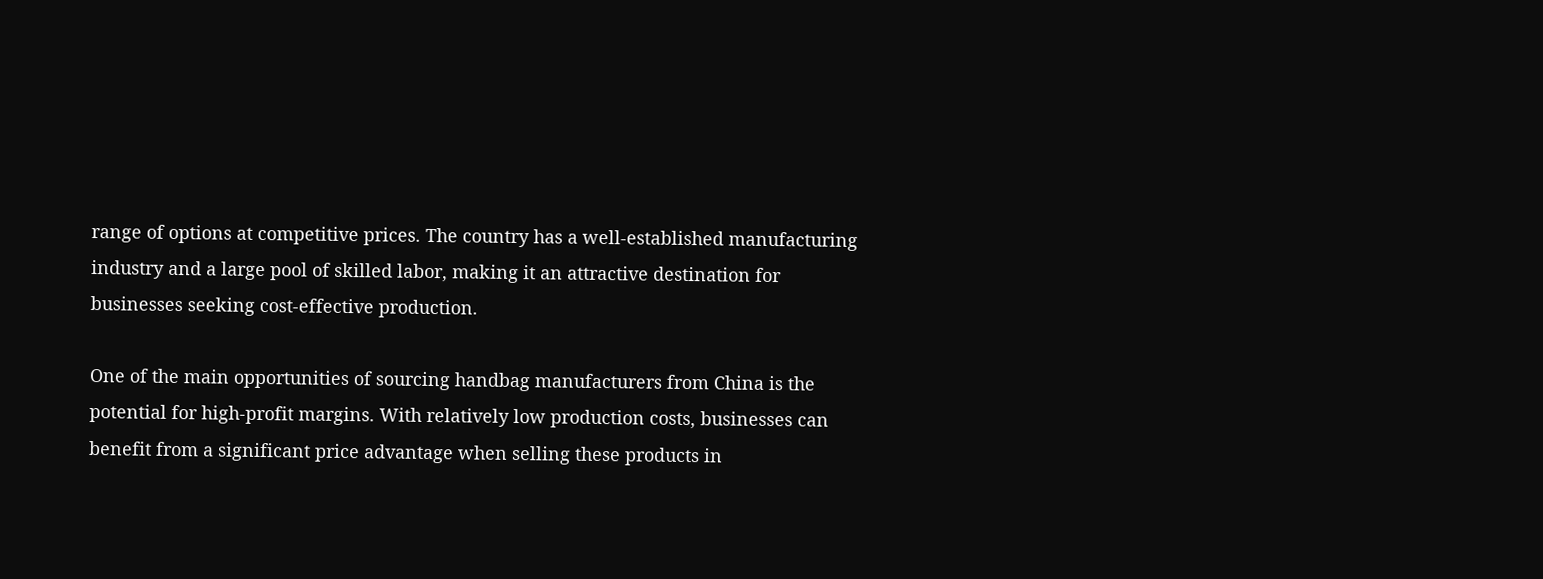range of options at competitive prices. The country has a well-established manufacturing industry and a large pool of skilled labor, making it an attractive destination for businesses seeking cost-effective production.

One of the main opportunities of sourcing handbag manufacturers from China is the potential for high-profit margins. With relatively low production costs, businesses can benefit from a significant price advantage when selling these products in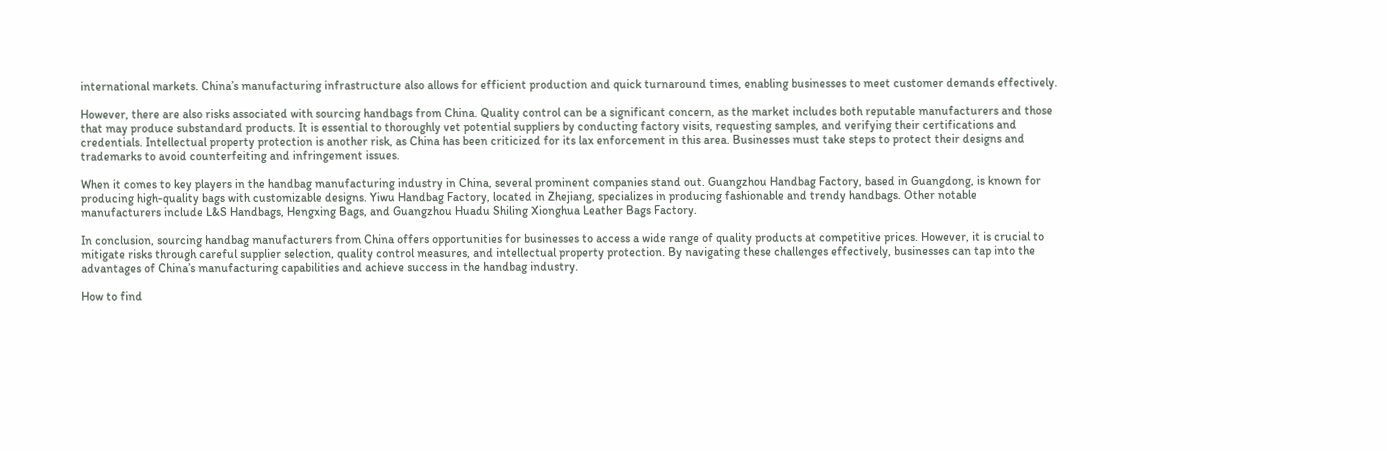international markets. China’s manufacturing infrastructure also allows for efficient production and quick turnaround times, enabling businesses to meet customer demands effectively.

However, there are also risks associated with sourcing handbags from China. Quality control can be a significant concern, as the market includes both reputable manufacturers and those that may produce substandard products. It is essential to thoroughly vet potential suppliers by conducting factory visits, requesting samples, and verifying their certifications and credentials. Intellectual property protection is another risk, as China has been criticized for its lax enforcement in this area. Businesses must take steps to protect their designs and trademarks to avoid counterfeiting and infringement issues.

When it comes to key players in the handbag manufacturing industry in China, several prominent companies stand out. Guangzhou Handbag Factory, based in Guangdong, is known for producing high-quality bags with customizable designs. Yiwu Handbag Factory, located in Zhejiang, specializes in producing fashionable and trendy handbags. Other notable manufacturers include L&S Handbags, Hengxing Bags, and Guangzhou Huadu Shiling Xionghua Leather Bags Factory.

In conclusion, sourcing handbag manufacturers from China offers opportunities for businesses to access a wide range of quality products at competitive prices. However, it is crucial to mitigate risks through careful supplier selection, quality control measures, and intellectual property protection. By navigating these challenges effectively, businesses can tap into the advantages of China’s manufacturing capabilities and achieve success in the handbag industry.

How to find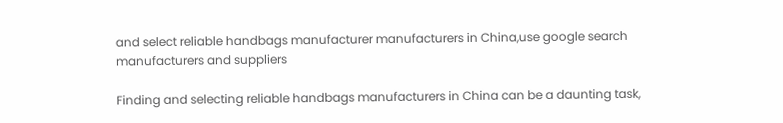and select reliable handbags manufacturer manufacturers in China,use google search manufacturers and suppliers

Finding and selecting reliable handbags manufacturers in China can be a daunting task,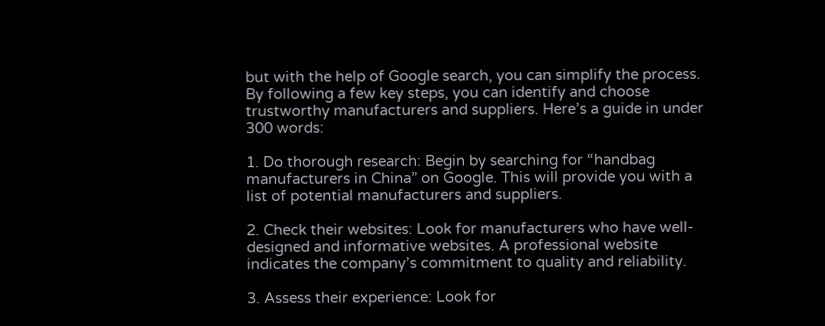but with the help of Google search, you can simplify the process. By following a few key steps, you can identify and choose trustworthy manufacturers and suppliers. Here’s a guide in under 300 words:

1. Do thorough research: Begin by searching for “handbag manufacturers in China” on Google. This will provide you with a list of potential manufacturers and suppliers.

2. Check their websites: Look for manufacturers who have well-designed and informative websites. A professional website indicates the company’s commitment to quality and reliability.

3. Assess their experience: Look for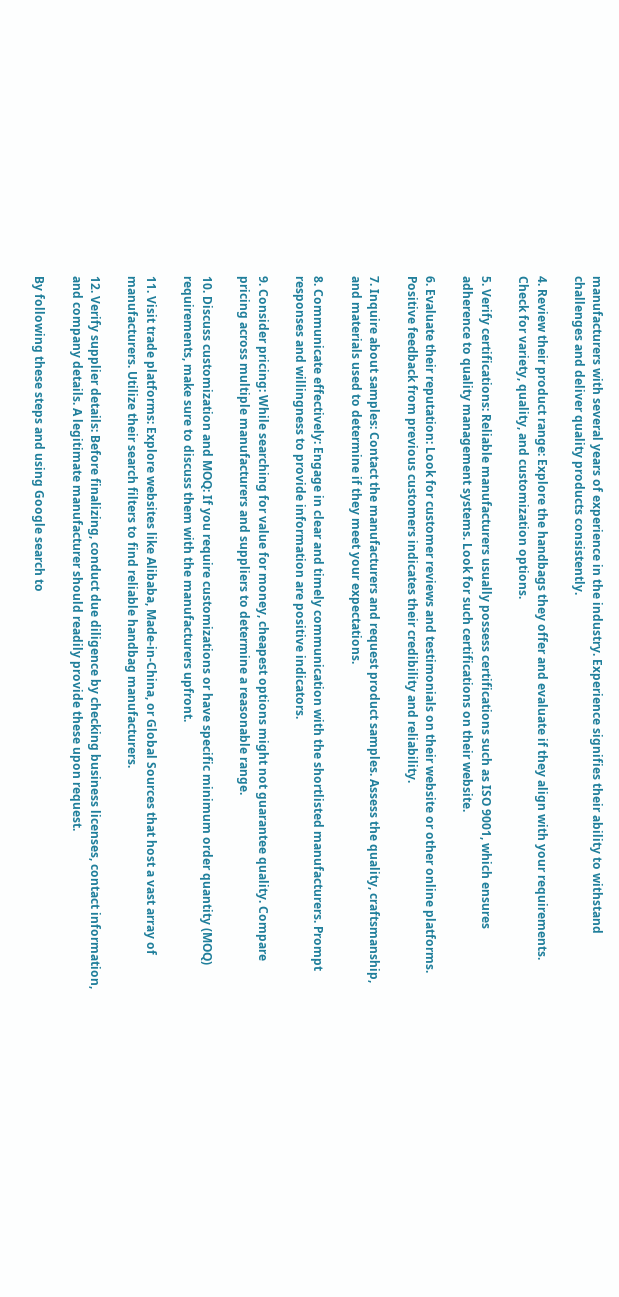manufacturers with several years of experience in the industry. Experience signifies their ability to withstand challenges and deliver quality products consistently.

4. Review their product range: Explore the handbags they offer and evaluate if they align with your requirements. Check for variety, quality, and customization options.

5. Verify certifications: Reliable manufacturers usually possess certifications such as ISO 9001, which ensures adherence to quality management systems. Look for such certifications on their website.

6. Evaluate their reputation: Look for customer reviews and testimonials on their website or other online platforms. Positive feedback from previous customers indicates their credibility and reliability.

7. Inquire about samples: Contact the manufacturers and request product samples. Assess the quality, craftsmanship, and materials used to determine if they meet your expectations.

8. Communicate effectively: Engage in clear and timely communication with the shortlisted manufacturers. Prompt responses and willingness to provide information are positive indicators.

9. Consider pricing: While searching for value for money, cheapest options might not guarantee quality. Compare pricing across multiple manufacturers and suppliers to determine a reasonable range.

10. Discuss customization and MOQ: If you require customizations or have specific minimum order quantity (MOQ) requirements, make sure to discuss them with the manufacturers upfront.

11. Visit trade platforms: Explore websites like Alibaba, Made-in-China, or Global Sources that host a vast array of manufacturers. Utilize their search filters to find reliable handbag manufacturers.

12. Verify supplier details: Before finalizing, conduct due diligence by checking business licenses, contact information, and company details. A legitimate manufacturer should readily provide these upon request.

By following these steps and using Google search to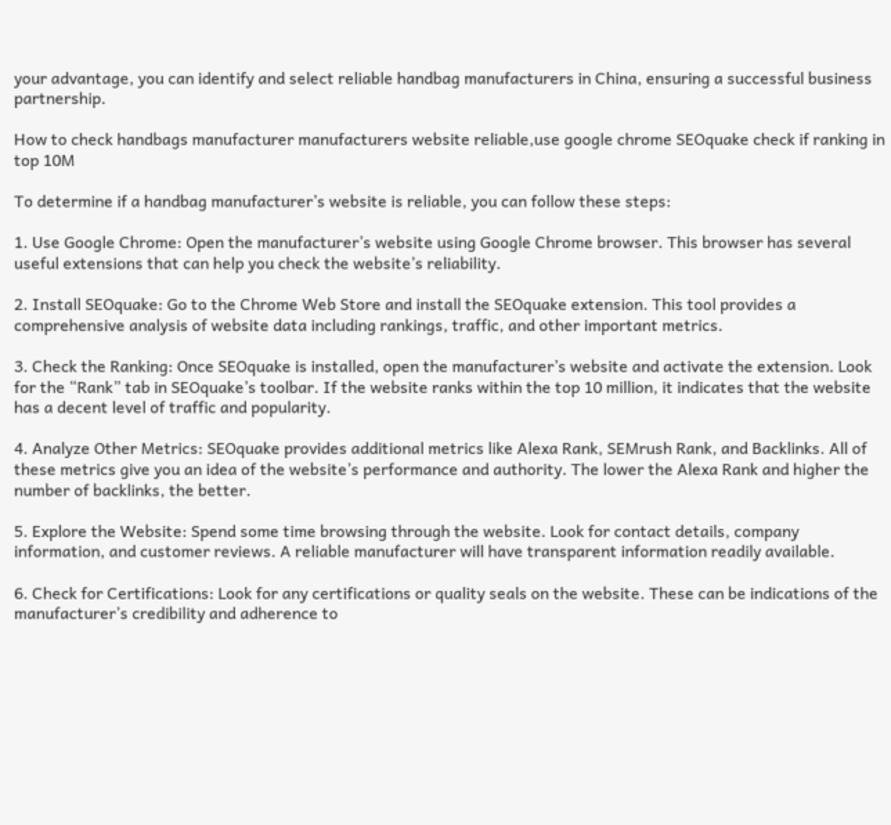your advantage, you can identify and select reliable handbag manufacturers in China, ensuring a successful business partnership.

How to check handbags manufacturer manufacturers website reliable,use google chrome SEOquake check if ranking in top 10M

To determine if a handbag manufacturer’s website is reliable, you can follow these steps:

1. Use Google Chrome: Open the manufacturer’s website using Google Chrome browser. This browser has several useful extensions that can help you check the website’s reliability.

2. Install SEOquake: Go to the Chrome Web Store and install the SEOquake extension. This tool provides a comprehensive analysis of website data including rankings, traffic, and other important metrics.

3. Check the Ranking: Once SEOquake is installed, open the manufacturer’s website and activate the extension. Look for the “Rank” tab in SEOquake’s toolbar. If the website ranks within the top 10 million, it indicates that the website has a decent level of traffic and popularity.

4. Analyze Other Metrics: SEOquake provides additional metrics like Alexa Rank, SEMrush Rank, and Backlinks. All of these metrics give you an idea of the website’s performance and authority. The lower the Alexa Rank and higher the number of backlinks, the better.

5. Explore the Website: Spend some time browsing through the website. Look for contact details, company information, and customer reviews. A reliable manufacturer will have transparent information readily available.

6. Check for Certifications: Look for any certifications or quality seals on the website. These can be indications of the manufacturer’s credibility and adherence to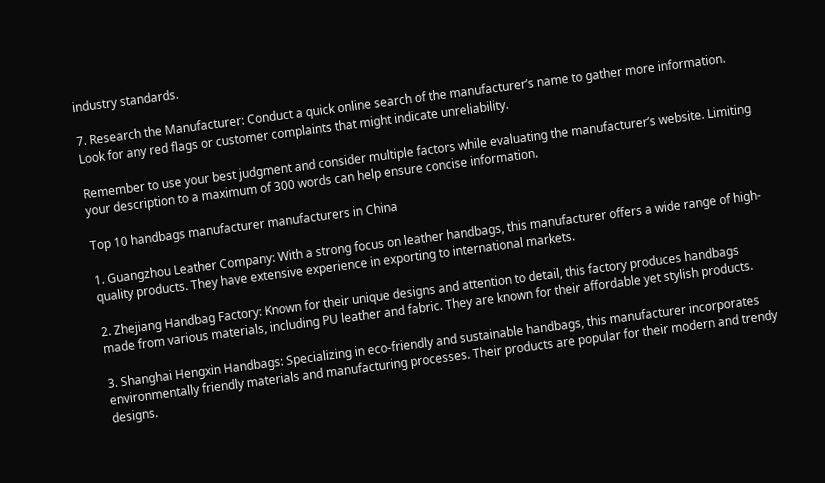industry standards.

7. Research the Manufacturer: Conduct a quick online search of the manufacturer’s name to gather more information. Look for any red flags or customer complaints that might indicate unreliability.

Remember to use your best judgment and consider multiple factors while evaluating the manufacturer’s website. Limiting your description to a maximum of 300 words can help ensure concise information.

Top 10 handbags manufacturer manufacturers in China

1. Guangzhou Leather Company: With a strong focus on leather handbags, this manufacturer offers a wide range of high-quality products. They have extensive experience in exporting to international markets.

2. Zhejiang Handbag Factory: Known for their unique designs and attention to detail, this factory produces handbags made from various materials, including PU leather and fabric. They are known for their affordable yet stylish products.

3. Shanghai Hengxin Handbags: Specializing in eco-friendly and sustainable handbags, this manufacturer incorporates environmentally friendly materials and manufacturing processes. Their products are popular for their modern and trendy designs.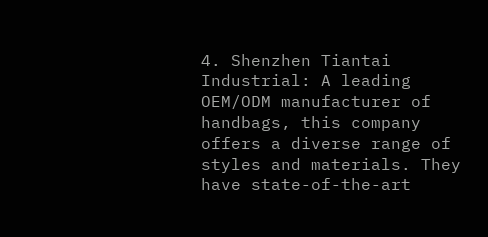4. Shenzhen Tiantai Industrial: A leading OEM/ODM manufacturer of handbags, this company offers a diverse range of styles and materials. They have state-of-the-art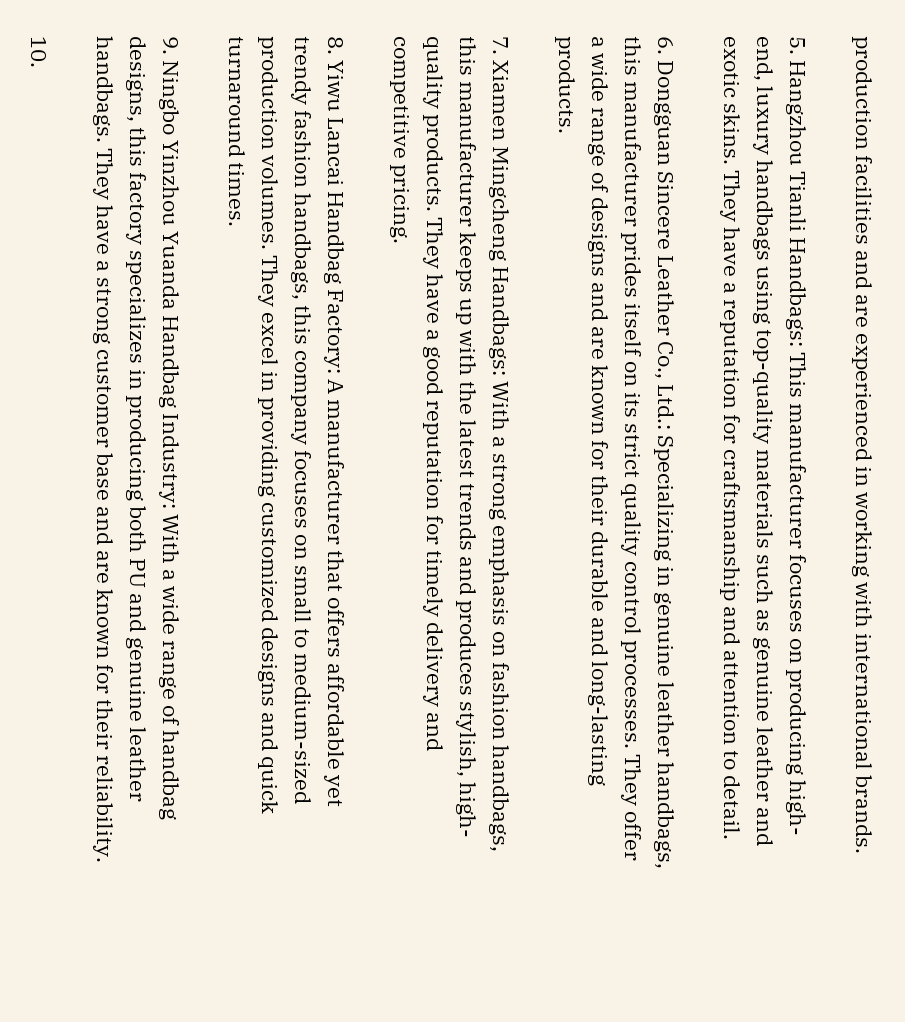production facilities and are experienced in working with international brands.

5. Hangzhou Tianli Handbags: This manufacturer focuses on producing high-end, luxury handbags using top-quality materials such as genuine leather and exotic skins. They have a reputation for craftsmanship and attention to detail.

6. Dongguan Sincere Leather Co., Ltd.: Specializing in genuine leather handbags, this manufacturer prides itself on its strict quality control processes. They offer a wide range of designs and are known for their durable and long-lasting products.

7. Xiamen Mingcheng Handbags: With a strong emphasis on fashion handbags, this manufacturer keeps up with the latest trends and produces stylish, high-quality products. They have a good reputation for timely delivery and competitive pricing.

8. Yiwu Lancai Handbag Factory: A manufacturer that offers affordable yet trendy fashion handbags, this company focuses on small to medium-sized production volumes. They excel in providing customized designs and quick turnaround times.

9. Ningbo Yinzhou Yuanda Handbag Industry: With a wide range of handbag designs, this factory specializes in producing both PU and genuine leather handbags. They have a strong customer base and are known for their reliability.

10.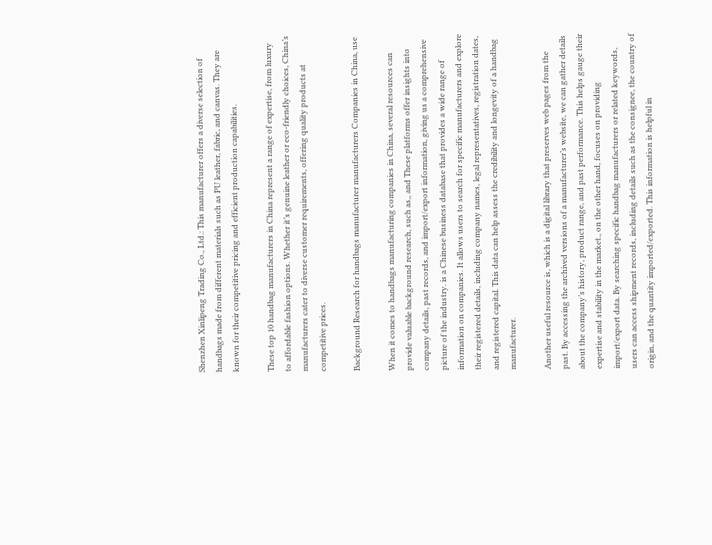Shenzhen Xinlipeng Trading Co., Ltd.: This manufacturer offers a diverse selection of handbags made from different materials such as PU leather, fabric, and canvas. They are known for their competitive pricing and efficient production capabilities.

These top 10 handbag manufacturers in China represent a range of expertise, from luxury to affordable fashion options. Whether it’s genuine leather or eco-friendly choices, China’s manufacturers cater to diverse customer requirements, offering quality products at competitive prices.

Background Research for handbags manufacturer manufacturers Companies in China, use

When it comes to handbags manufacturing companies in China, several resources can provide valuable background research, such as,, and These platforms offer insights into company details, past records, and import/export information, giving us a comprehensive picture of the industry. is a Chinese business database that provides a wide range of information on companies. It allows users to search for specific manufacturers and explore their registered details, including company names, legal representatives, registration dates, and registered capital. This data can help assess the credibility and longevity of a handbag manufacturer.

Another useful resource is, which is a digital library that preserves web pages from the past. By accessing the archived versions of a manufacturer’s website, we can gather details about the company’s history, product range, and past performance. This helps gauge their expertise and stability in the market., on the other hand, focuses on providing import/export data. By searching specific handbag manufacturers or related keywords, users can access shipment records, including details such as the consignee, the country of origin, and the quantity imported/exported. This information is helpful in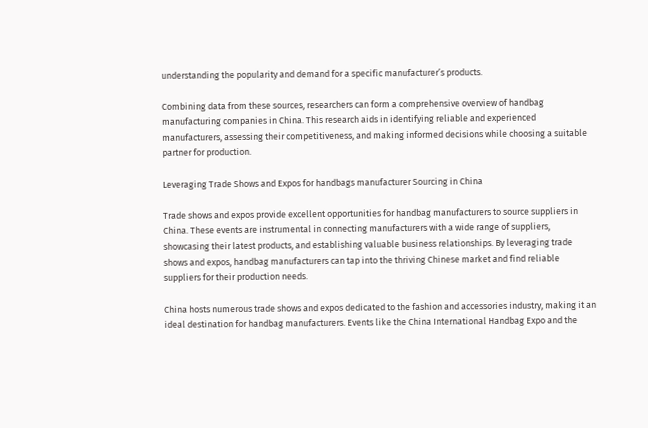understanding the popularity and demand for a specific manufacturer’s products.

Combining data from these sources, researchers can form a comprehensive overview of handbag manufacturing companies in China. This research aids in identifying reliable and experienced manufacturers, assessing their competitiveness, and making informed decisions while choosing a suitable partner for production.

Leveraging Trade Shows and Expos for handbags manufacturer Sourcing in China

Trade shows and expos provide excellent opportunities for handbag manufacturers to source suppliers in China. These events are instrumental in connecting manufacturers with a wide range of suppliers, showcasing their latest products, and establishing valuable business relationships. By leveraging trade shows and expos, handbag manufacturers can tap into the thriving Chinese market and find reliable suppliers for their production needs.

China hosts numerous trade shows and expos dedicated to the fashion and accessories industry, making it an ideal destination for handbag manufacturers. Events like the China International Handbag Expo and the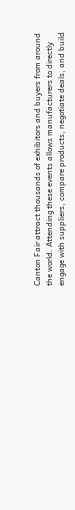Canton Fair attract thousands of exhibitors and buyers from around the world. Attending these events allows manufacturers to directly engage with suppliers, compare products, negotiate deals, and build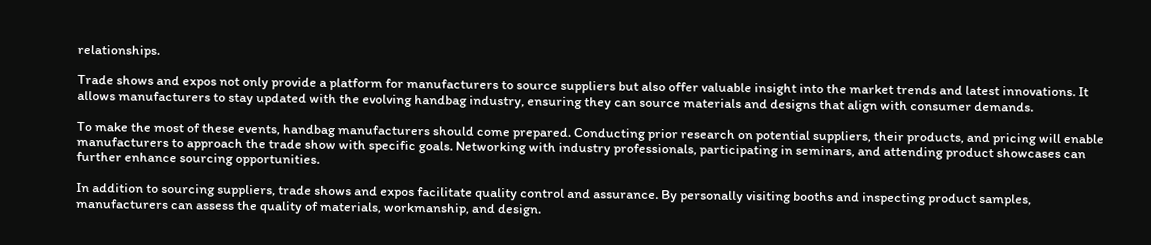relationships.

Trade shows and expos not only provide a platform for manufacturers to source suppliers but also offer valuable insight into the market trends and latest innovations. It allows manufacturers to stay updated with the evolving handbag industry, ensuring they can source materials and designs that align with consumer demands.

To make the most of these events, handbag manufacturers should come prepared. Conducting prior research on potential suppliers, their products, and pricing will enable manufacturers to approach the trade show with specific goals. Networking with industry professionals, participating in seminars, and attending product showcases can further enhance sourcing opportunities.

In addition to sourcing suppliers, trade shows and expos facilitate quality control and assurance. By personally visiting booths and inspecting product samples, manufacturers can assess the quality of materials, workmanship, and design.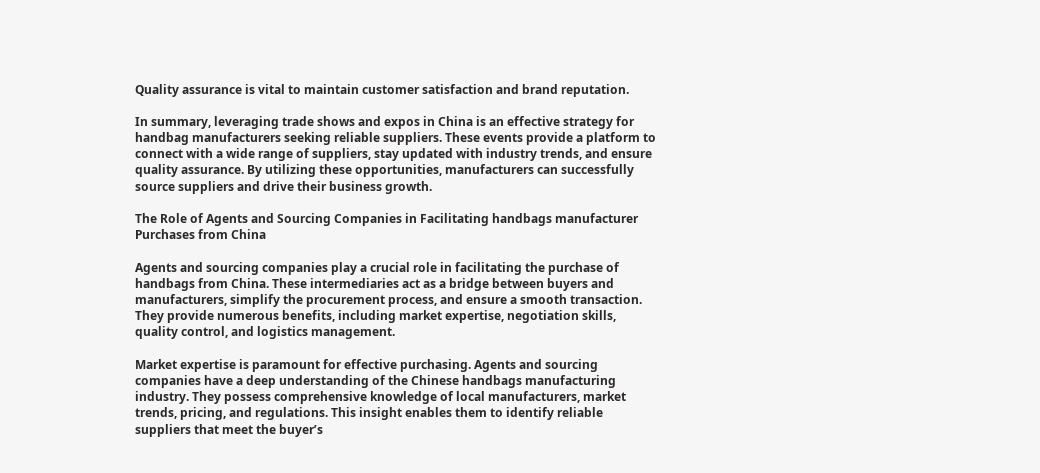Quality assurance is vital to maintain customer satisfaction and brand reputation.

In summary, leveraging trade shows and expos in China is an effective strategy for handbag manufacturers seeking reliable suppliers. These events provide a platform to connect with a wide range of suppliers, stay updated with industry trends, and ensure quality assurance. By utilizing these opportunities, manufacturers can successfully source suppliers and drive their business growth.

The Role of Agents and Sourcing Companies in Facilitating handbags manufacturer Purchases from China

Agents and sourcing companies play a crucial role in facilitating the purchase of handbags from China. These intermediaries act as a bridge between buyers and manufacturers, simplify the procurement process, and ensure a smooth transaction. They provide numerous benefits, including market expertise, negotiation skills, quality control, and logistics management.

Market expertise is paramount for effective purchasing. Agents and sourcing companies have a deep understanding of the Chinese handbags manufacturing industry. They possess comprehensive knowledge of local manufacturers, market trends, pricing, and regulations. This insight enables them to identify reliable suppliers that meet the buyer’s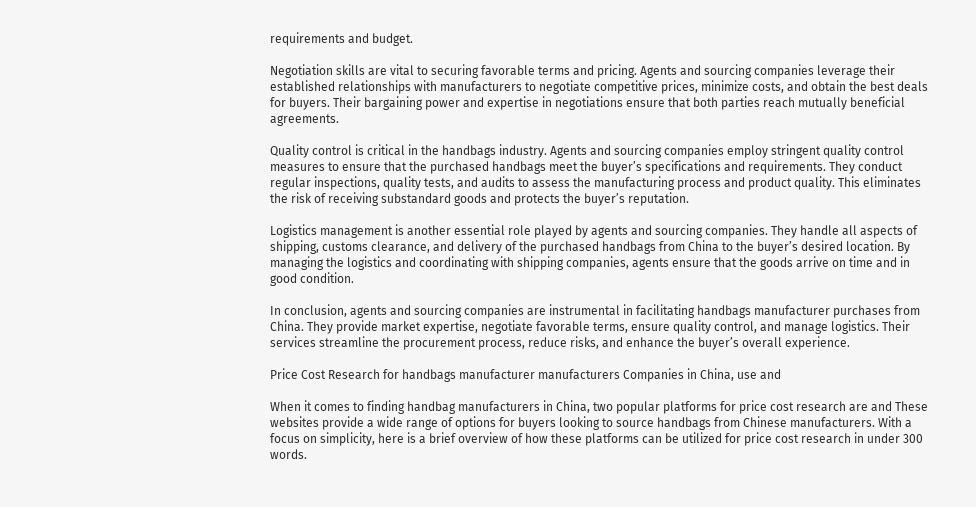requirements and budget.

Negotiation skills are vital to securing favorable terms and pricing. Agents and sourcing companies leverage their established relationships with manufacturers to negotiate competitive prices, minimize costs, and obtain the best deals for buyers. Their bargaining power and expertise in negotiations ensure that both parties reach mutually beneficial agreements.

Quality control is critical in the handbags industry. Agents and sourcing companies employ stringent quality control measures to ensure that the purchased handbags meet the buyer’s specifications and requirements. They conduct regular inspections, quality tests, and audits to assess the manufacturing process and product quality. This eliminates the risk of receiving substandard goods and protects the buyer’s reputation.

Logistics management is another essential role played by agents and sourcing companies. They handle all aspects of shipping, customs clearance, and delivery of the purchased handbags from China to the buyer’s desired location. By managing the logistics and coordinating with shipping companies, agents ensure that the goods arrive on time and in good condition.

In conclusion, agents and sourcing companies are instrumental in facilitating handbags manufacturer purchases from China. They provide market expertise, negotiate favorable terms, ensure quality control, and manage logistics. Their services streamline the procurement process, reduce risks, and enhance the buyer’s overall experience.

Price Cost Research for handbags manufacturer manufacturers Companies in China, use and

When it comes to finding handbag manufacturers in China, two popular platforms for price cost research are and These websites provide a wide range of options for buyers looking to source handbags from Chinese manufacturers. With a focus on simplicity, here is a brief overview of how these platforms can be utilized for price cost research in under 300 words.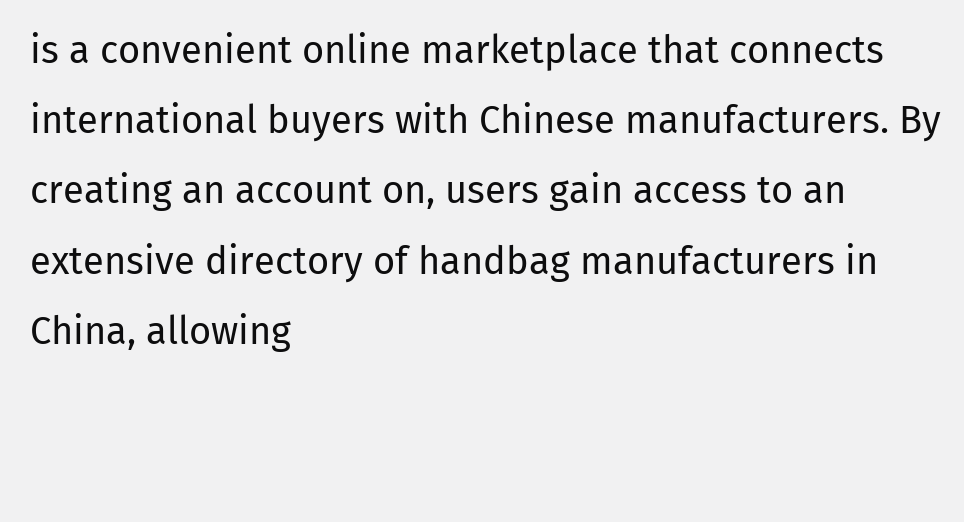is a convenient online marketplace that connects international buyers with Chinese manufacturers. By creating an account on, users gain access to an extensive directory of handbag manufacturers in China, allowing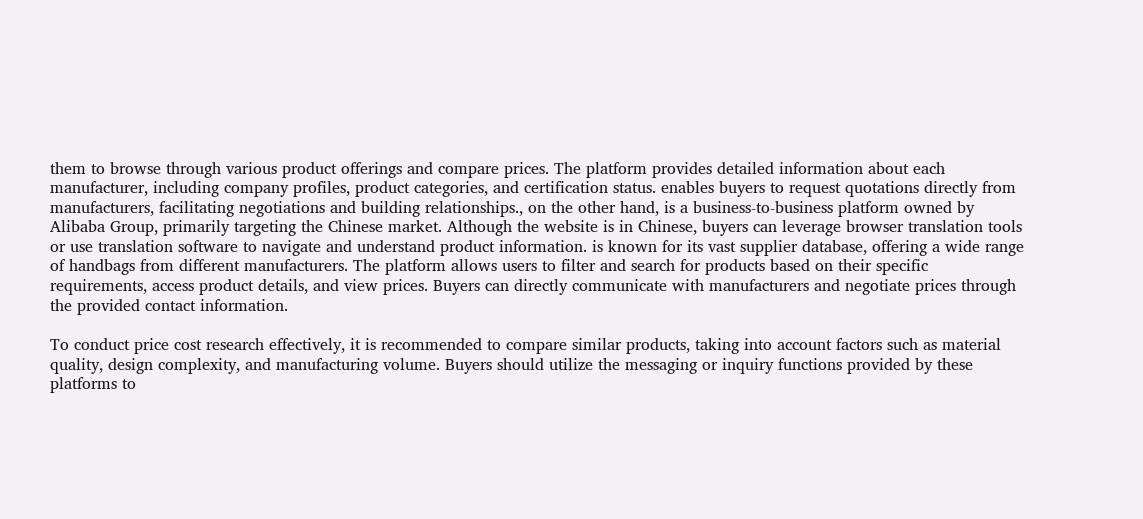them to browse through various product offerings and compare prices. The platform provides detailed information about each manufacturer, including company profiles, product categories, and certification status. enables buyers to request quotations directly from manufacturers, facilitating negotiations and building relationships., on the other hand, is a business-to-business platform owned by Alibaba Group, primarily targeting the Chinese market. Although the website is in Chinese, buyers can leverage browser translation tools or use translation software to navigate and understand product information. is known for its vast supplier database, offering a wide range of handbags from different manufacturers. The platform allows users to filter and search for products based on their specific requirements, access product details, and view prices. Buyers can directly communicate with manufacturers and negotiate prices through the provided contact information.

To conduct price cost research effectively, it is recommended to compare similar products, taking into account factors such as material quality, design complexity, and manufacturing volume. Buyers should utilize the messaging or inquiry functions provided by these platforms to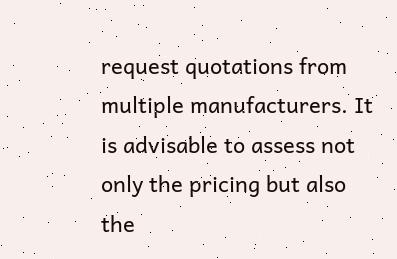request quotations from multiple manufacturers. It is advisable to assess not only the pricing but also the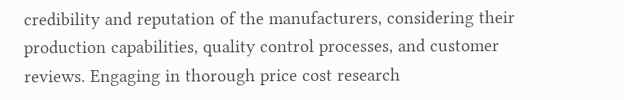credibility and reputation of the manufacturers, considering their production capabilities, quality control processes, and customer reviews. Engaging in thorough price cost research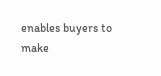enables buyers to make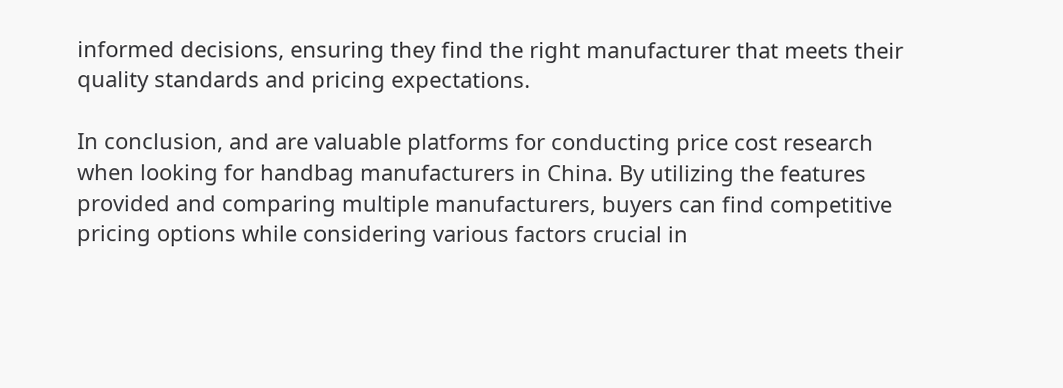informed decisions, ensuring they find the right manufacturer that meets their quality standards and pricing expectations.

In conclusion, and are valuable platforms for conducting price cost research when looking for handbag manufacturers in China. By utilizing the features provided and comparing multiple manufacturers, buyers can find competitive pricing options while considering various factors crucial in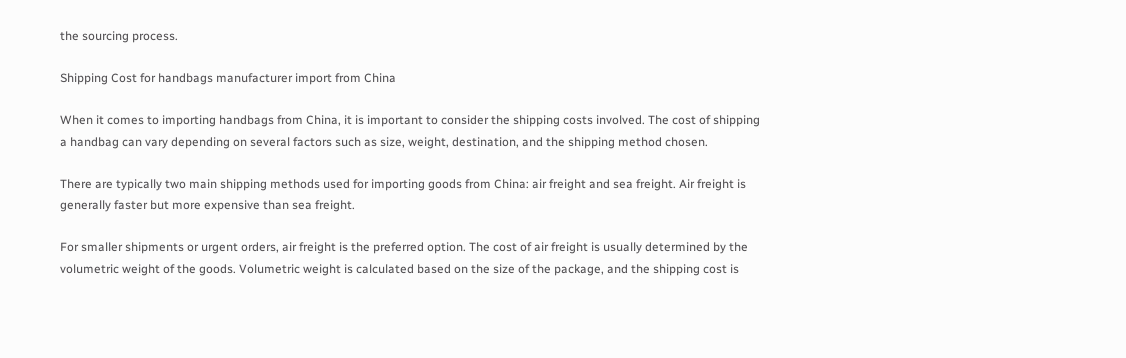the sourcing process.

Shipping Cost for handbags manufacturer import from China

When it comes to importing handbags from China, it is important to consider the shipping costs involved. The cost of shipping a handbag can vary depending on several factors such as size, weight, destination, and the shipping method chosen.

There are typically two main shipping methods used for importing goods from China: air freight and sea freight. Air freight is generally faster but more expensive than sea freight.

For smaller shipments or urgent orders, air freight is the preferred option. The cost of air freight is usually determined by the volumetric weight of the goods. Volumetric weight is calculated based on the size of the package, and the shipping cost is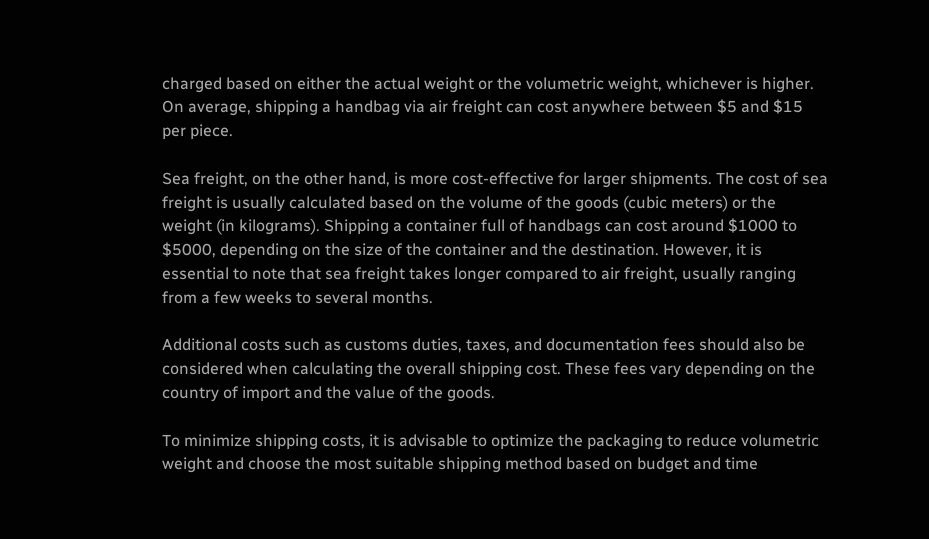charged based on either the actual weight or the volumetric weight, whichever is higher. On average, shipping a handbag via air freight can cost anywhere between $5 and $15 per piece.

Sea freight, on the other hand, is more cost-effective for larger shipments. The cost of sea freight is usually calculated based on the volume of the goods (cubic meters) or the weight (in kilograms). Shipping a container full of handbags can cost around $1000 to $5000, depending on the size of the container and the destination. However, it is essential to note that sea freight takes longer compared to air freight, usually ranging from a few weeks to several months.

Additional costs such as customs duties, taxes, and documentation fees should also be considered when calculating the overall shipping cost. These fees vary depending on the country of import and the value of the goods.

To minimize shipping costs, it is advisable to optimize the packaging to reduce volumetric weight and choose the most suitable shipping method based on budget and time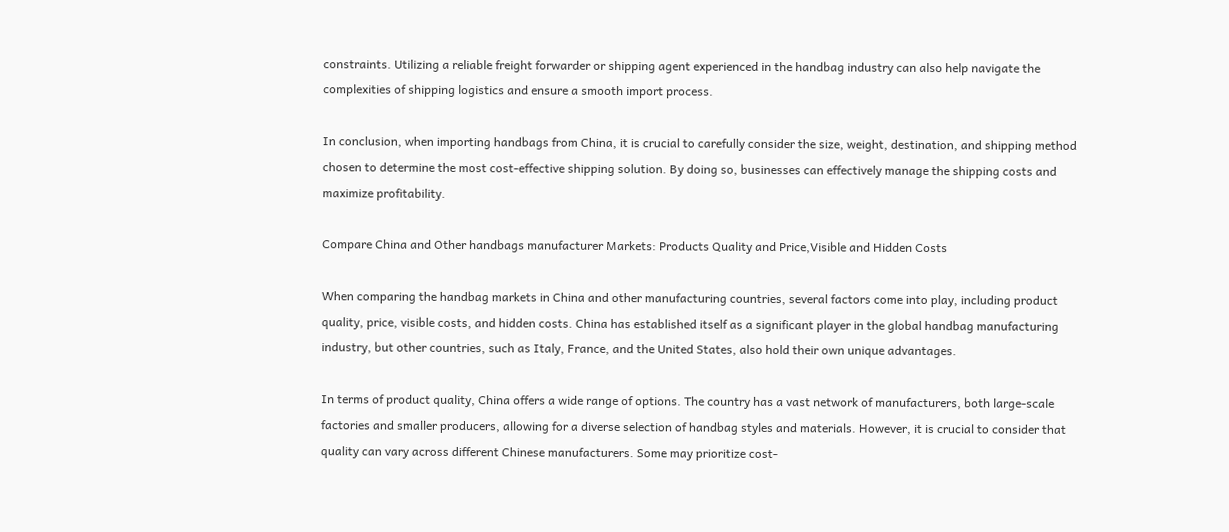constraints. Utilizing a reliable freight forwarder or shipping agent experienced in the handbag industry can also help navigate the complexities of shipping logistics and ensure a smooth import process.

In conclusion, when importing handbags from China, it is crucial to carefully consider the size, weight, destination, and shipping method chosen to determine the most cost-effective shipping solution. By doing so, businesses can effectively manage the shipping costs and maximize profitability.

Compare China and Other handbags manufacturer Markets: Products Quality and Price,Visible and Hidden Costs

When comparing the handbag markets in China and other manufacturing countries, several factors come into play, including product quality, price, visible costs, and hidden costs. China has established itself as a significant player in the global handbag manufacturing industry, but other countries, such as Italy, France, and the United States, also hold their own unique advantages.

In terms of product quality, China offers a wide range of options. The country has a vast network of manufacturers, both large-scale factories and smaller producers, allowing for a diverse selection of handbag styles and materials. However, it is crucial to consider that quality can vary across different Chinese manufacturers. Some may prioritize cost-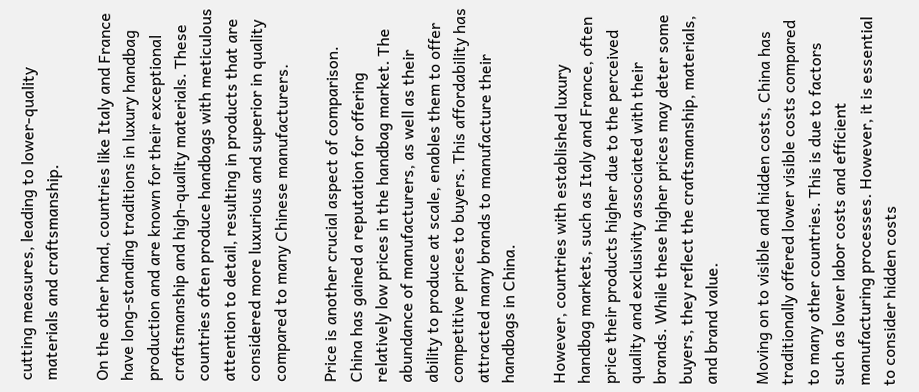cutting measures, leading to lower-quality materials and craftsmanship.

On the other hand, countries like Italy and France have long-standing traditions in luxury handbag production and are known for their exceptional craftsmanship and high-quality materials. These countries often produce handbags with meticulous attention to detail, resulting in products that are considered more luxurious and superior in quality compared to many Chinese manufacturers.

Price is another crucial aspect of comparison. China has gained a reputation for offering relatively low prices in the handbag market. The abundance of manufacturers, as well as their ability to produce at scale, enables them to offer competitive prices to buyers. This affordability has attracted many brands to manufacture their handbags in China.

However, countries with established luxury handbag markets, such as Italy and France, often price their products higher due to the perceived quality and exclusivity associated with their brands. While these higher prices may deter some buyers, they reflect the craftsmanship, materials, and brand value.

Moving on to visible and hidden costs, China has traditionally offered lower visible costs compared to many other countries. This is due to factors such as lower labor costs and efficient manufacturing processes. However, it is essential to consider hidden costs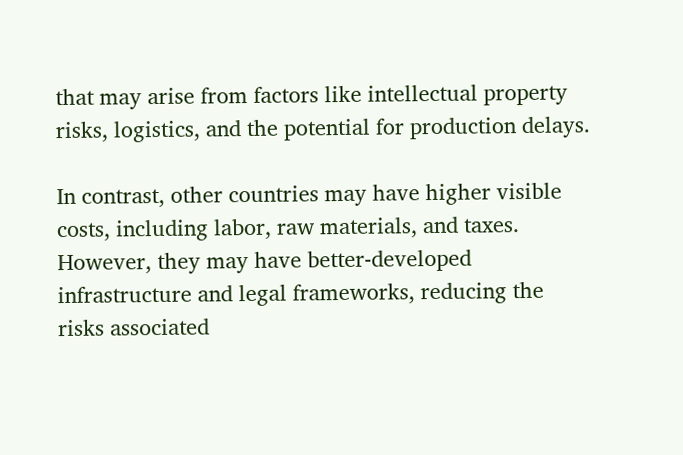that may arise from factors like intellectual property risks, logistics, and the potential for production delays.

In contrast, other countries may have higher visible costs, including labor, raw materials, and taxes. However, they may have better-developed infrastructure and legal frameworks, reducing the risks associated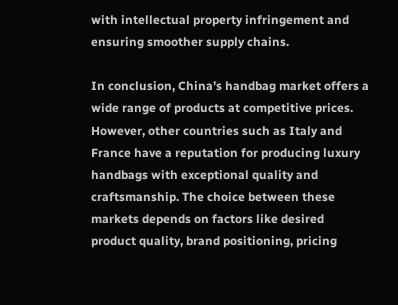with intellectual property infringement and ensuring smoother supply chains.

In conclusion, China’s handbag market offers a wide range of products at competitive prices. However, other countries such as Italy and France have a reputation for producing luxury handbags with exceptional quality and craftsmanship. The choice between these markets depends on factors like desired product quality, brand positioning, pricing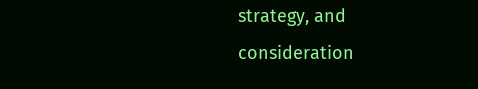strategy, and consideration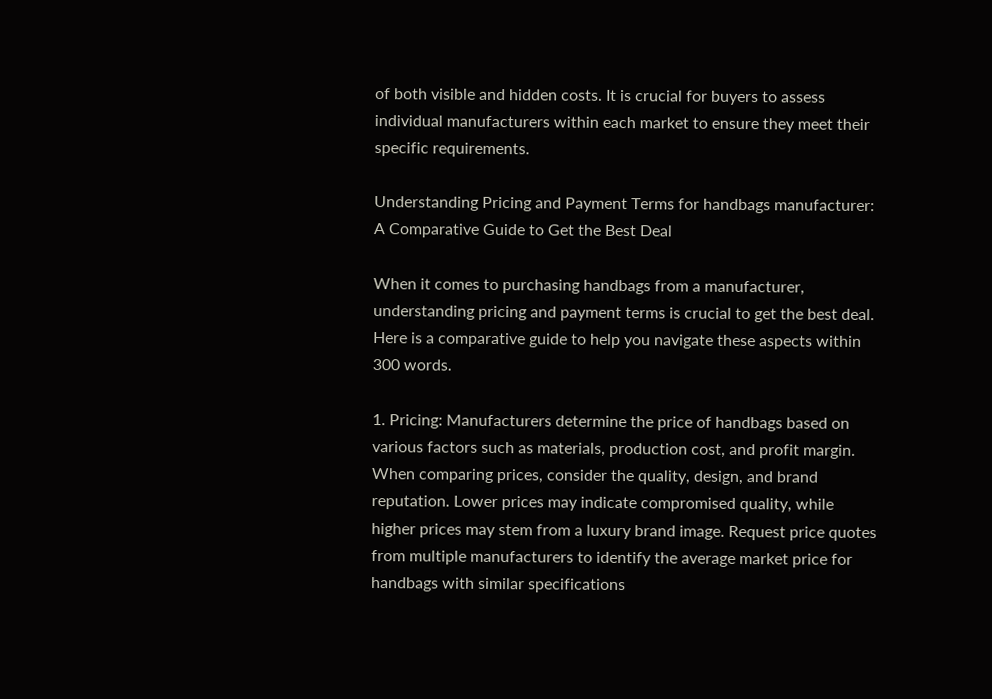of both visible and hidden costs. It is crucial for buyers to assess individual manufacturers within each market to ensure they meet their specific requirements.

Understanding Pricing and Payment Terms for handbags manufacturer: A Comparative Guide to Get the Best Deal

When it comes to purchasing handbags from a manufacturer, understanding pricing and payment terms is crucial to get the best deal. Here is a comparative guide to help you navigate these aspects within 300 words.

1. Pricing: Manufacturers determine the price of handbags based on various factors such as materials, production cost, and profit margin. When comparing prices, consider the quality, design, and brand reputation. Lower prices may indicate compromised quality, while higher prices may stem from a luxury brand image. Request price quotes from multiple manufacturers to identify the average market price for handbags with similar specifications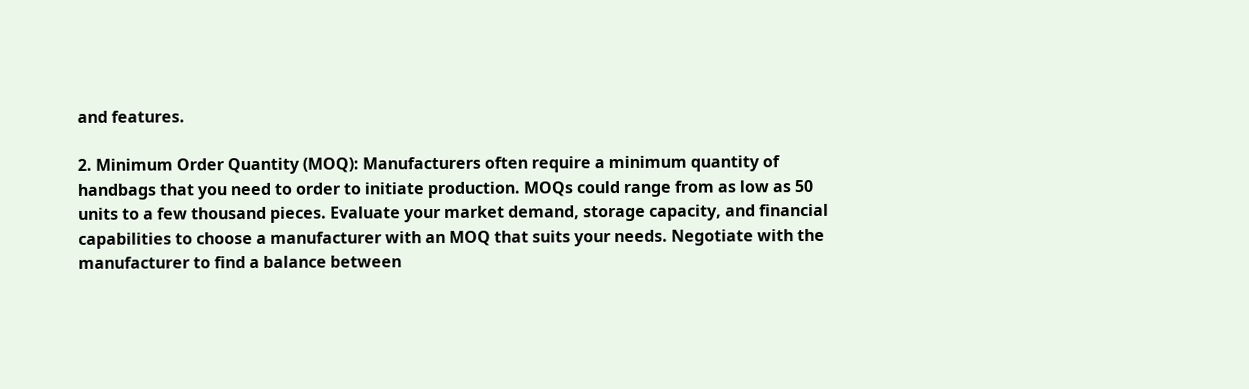and features.

2. Minimum Order Quantity (MOQ): Manufacturers often require a minimum quantity of handbags that you need to order to initiate production. MOQs could range from as low as 50 units to a few thousand pieces. Evaluate your market demand, storage capacity, and financial capabilities to choose a manufacturer with an MOQ that suits your needs. Negotiate with the manufacturer to find a balance between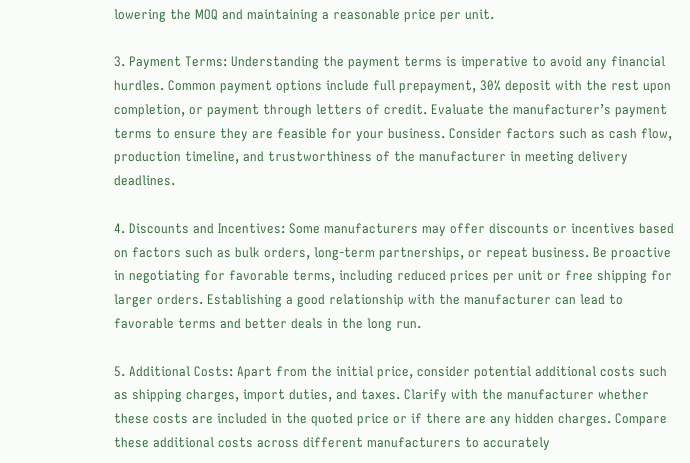lowering the MOQ and maintaining a reasonable price per unit.

3. Payment Terms: Understanding the payment terms is imperative to avoid any financial hurdles. Common payment options include full prepayment, 30% deposit with the rest upon completion, or payment through letters of credit. Evaluate the manufacturer’s payment terms to ensure they are feasible for your business. Consider factors such as cash flow, production timeline, and trustworthiness of the manufacturer in meeting delivery deadlines.

4. Discounts and Incentives: Some manufacturers may offer discounts or incentives based on factors such as bulk orders, long-term partnerships, or repeat business. Be proactive in negotiating for favorable terms, including reduced prices per unit or free shipping for larger orders. Establishing a good relationship with the manufacturer can lead to favorable terms and better deals in the long run.

5. Additional Costs: Apart from the initial price, consider potential additional costs such as shipping charges, import duties, and taxes. Clarify with the manufacturer whether these costs are included in the quoted price or if there are any hidden charges. Compare these additional costs across different manufacturers to accurately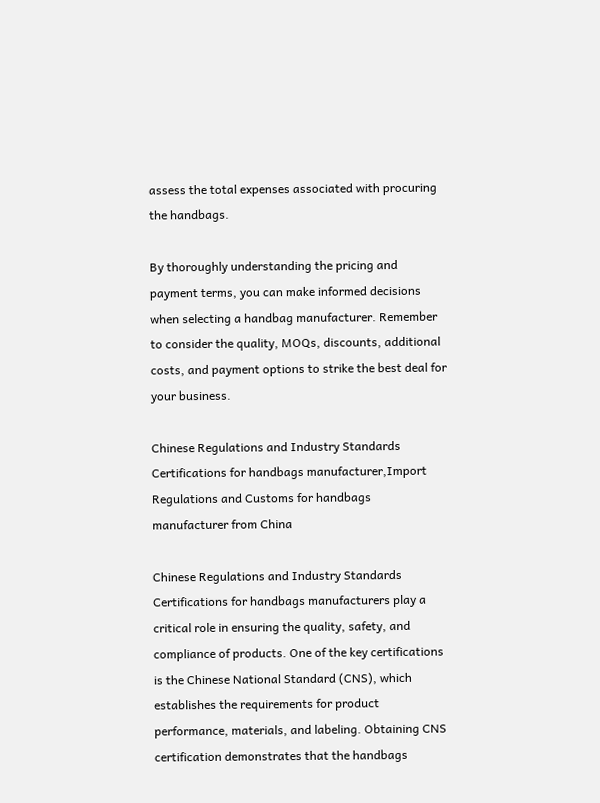assess the total expenses associated with procuring the handbags.

By thoroughly understanding the pricing and payment terms, you can make informed decisions when selecting a handbag manufacturer. Remember to consider the quality, MOQs, discounts, additional costs, and payment options to strike the best deal for your business.

Chinese Regulations and Industry Standards Certifications for handbags manufacturer,Import Regulations and Customs for handbags manufacturer from China

Chinese Regulations and Industry Standards Certifications for handbags manufacturers play a critical role in ensuring the quality, safety, and compliance of products. One of the key certifications is the Chinese National Standard (CNS), which establishes the requirements for product performance, materials, and labeling. Obtaining CNS certification demonstrates that the handbags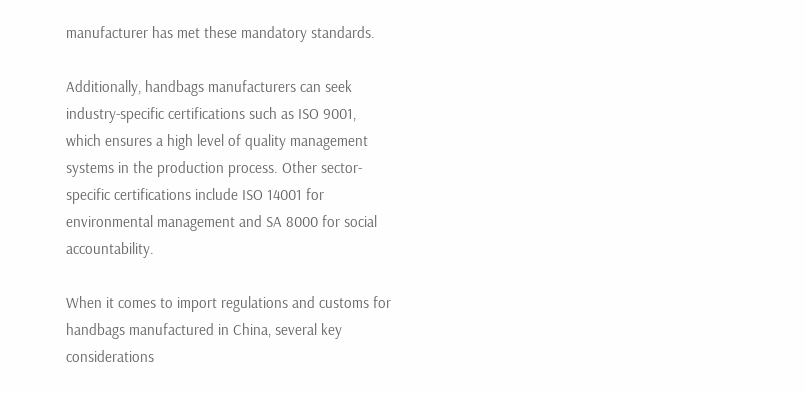manufacturer has met these mandatory standards.

Additionally, handbags manufacturers can seek industry-specific certifications such as ISO 9001, which ensures a high level of quality management systems in the production process. Other sector-specific certifications include ISO 14001 for environmental management and SA 8000 for social accountability.

When it comes to import regulations and customs for handbags manufactured in China, several key considerations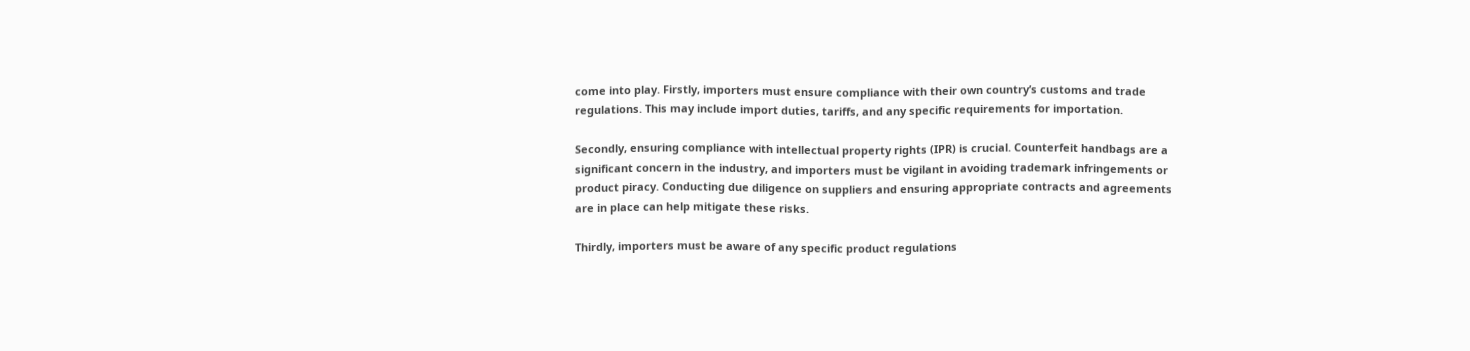come into play. Firstly, importers must ensure compliance with their own country’s customs and trade regulations. This may include import duties, tariffs, and any specific requirements for importation.

Secondly, ensuring compliance with intellectual property rights (IPR) is crucial. Counterfeit handbags are a significant concern in the industry, and importers must be vigilant in avoiding trademark infringements or product piracy. Conducting due diligence on suppliers and ensuring appropriate contracts and agreements are in place can help mitigate these risks.

Thirdly, importers must be aware of any specific product regulations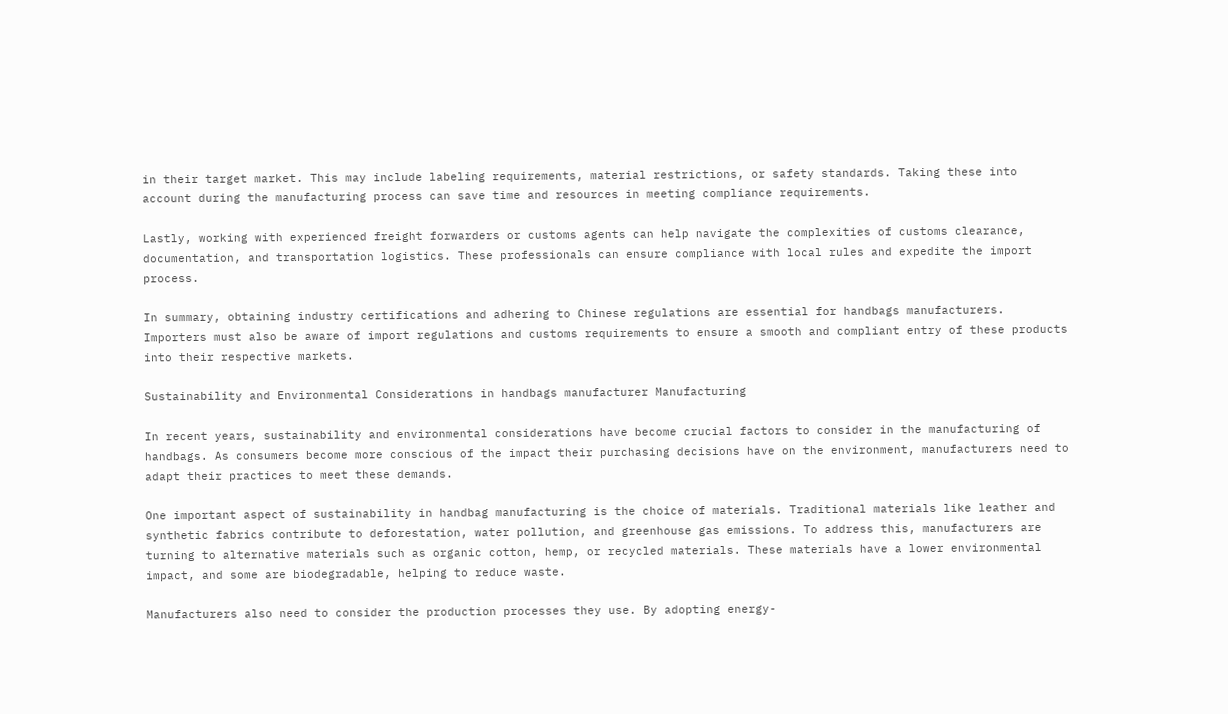in their target market. This may include labeling requirements, material restrictions, or safety standards. Taking these into account during the manufacturing process can save time and resources in meeting compliance requirements.

Lastly, working with experienced freight forwarders or customs agents can help navigate the complexities of customs clearance, documentation, and transportation logistics. These professionals can ensure compliance with local rules and expedite the import process.

In summary, obtaining industry certifications and adhering to Chinese regulations are essential for handbags manufacturers. Importers must also be aware of import regulations and customs requirements to ensure a smooth and compliant entry of these products into their respective markets.

Sustainability and Environmental Considerations in handbags manufacturer Manufacturing

In recent years, sustainability and environmental considerations have become crucial factors to consider in the manufacturing of handbags. As consumers become more conscious of the impact their purchasing decisions have on the environment, manufacturers need to adapt their practices to meet these demands.

One important aspect of sustainability in handbag manufacturing is the choice of materials. Traditional materials like leather and synthetic fabrics contribute to deforestation, water pollution, and greenhouse gas emissions. To address this, manufacturers are turning to alternative materials such as organic cotton, hemp, or recycled materials. These materials have a lower environmental impact, and some are biodegradable, helping to reduce waste.

Manufacturers also need to consider the production processes they use. By adopting energy-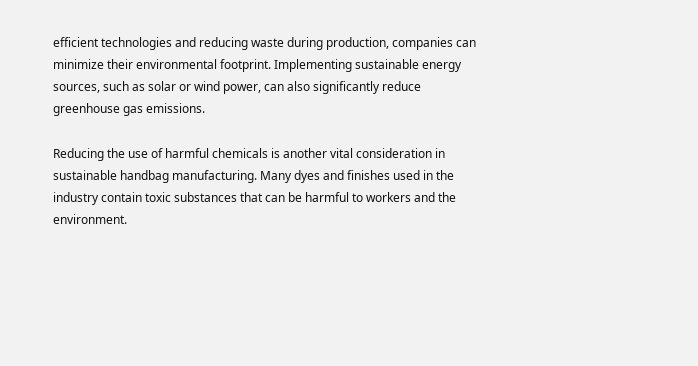efficient technologies and reducing waste during production, companies can minimize their environmental footprint. Implementing sustainable energy sources, such as solar or wind power, can also significantly reduce greenhouse gas emissions.

Reducing the use of harmful chemicals is another vital consideration in sustainable handbag manufacturing. Many dyes and finishes used in the industry contain toxic substances that can be harmful to workers and the environment.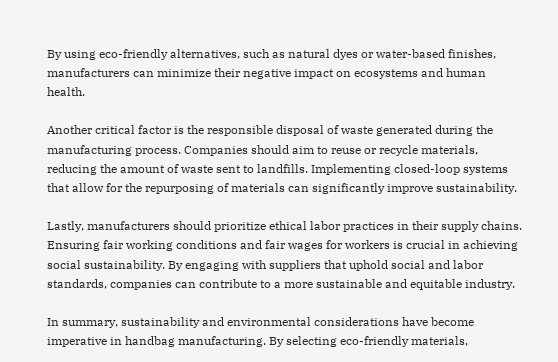By using eco-friendly alternatives, such as natural dyes or water-based finishes, manufacturers can minimize their negative impact on ecosystems and human health.

Another critical factor is the responsible disposal of waste generated during the manufacturing process. Companies should aim to reuse or recycle materials, reducing the amount of waste sent to landfills. Implementing closed-loop systems that allow for the repurposing of materials can significantly improve sustainability.

Lastly, manufacturers should prioritize ethical labor practices in their supply chains. Ensuring fair working conditions and fair wages for workers is crucial in achieving social sustainability. By engaging with suppliers that uphold social and labor standards, companies can contribute to a more sustainable and equitable industry.

In summary, sustainability and environmental considerations have become imperative in handbag manufacturing. By selecting eco-friendly materials,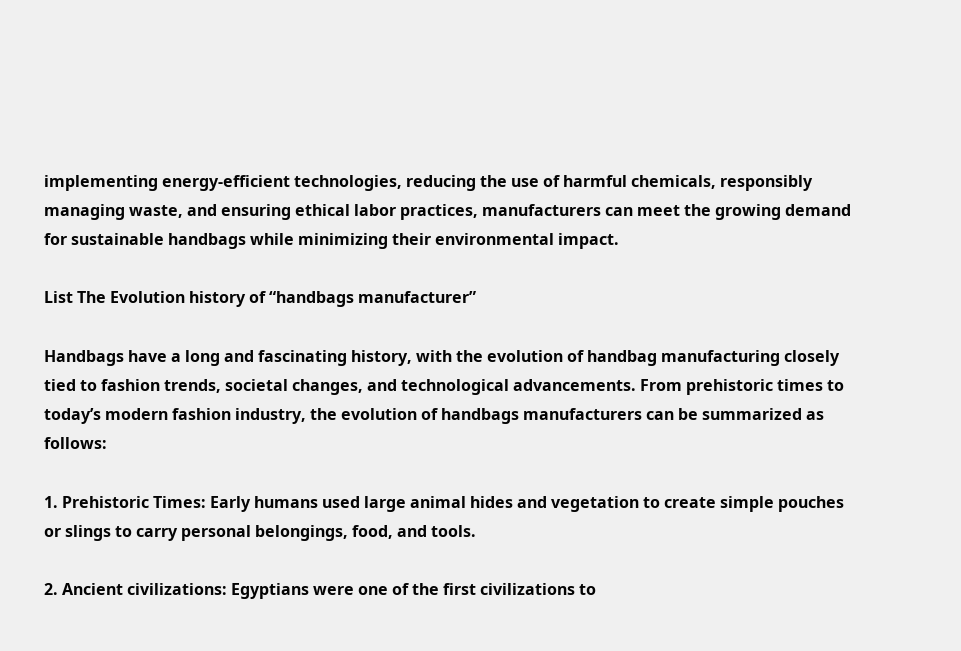implementing energy-efficient technologies, reducing the use of harmful chemicals, responsibly managing waste, and ensuring ethical labor practices, manufacturers can meet the growing demand for sustainable handbags while minimizing their environmental impact.

List The Evolution history of “handbags manufacturer”

Handbags have a long and fascinating history, with the evolution of handbag manufacturing closely tied to fashion trends, societal changes, and technological advancements. From prehistoric times to today’s modern fashion industry, the evolution of handbags manufacturers can be summarized as follows:

1. Prehistoric Times: Early humans used large animal hides and vegetation to create simple pouches or slings to carry personal belongings, food, and tools.

2. Ancient civilizations: Egyptians were one of the first civilizations to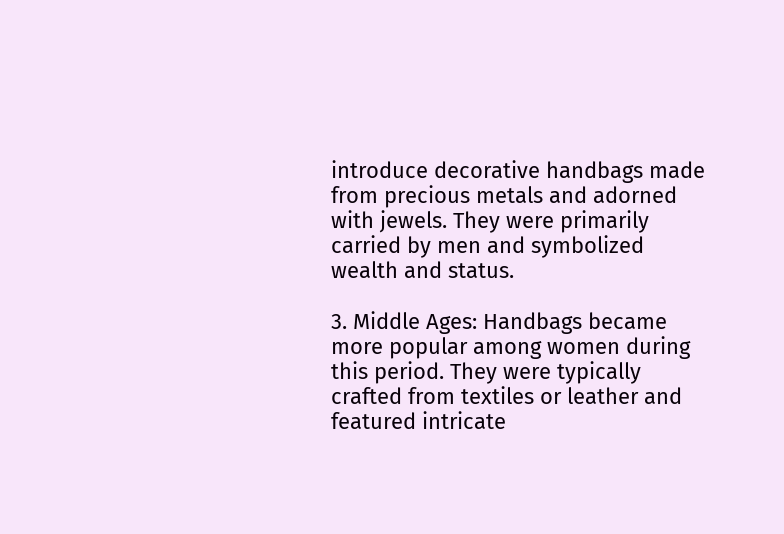introduce decorative handbags made from precious metals and adorned with jewels. They were primarily carried by men and symbolized wealth and status.

3. Middle Ages: Handbags became more popular among women during this period. They were typically crafted from textiles or leather and featured intricate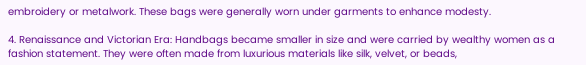embroidery or metalwork. These bags were generally worn under garments to enhance modesty.

4. Renaissance and Victorian Era: Handbags became smaller in size and were carried by wealthy women as a fashion statement. They were often made from luxurious materials like silk, velvet, or beads,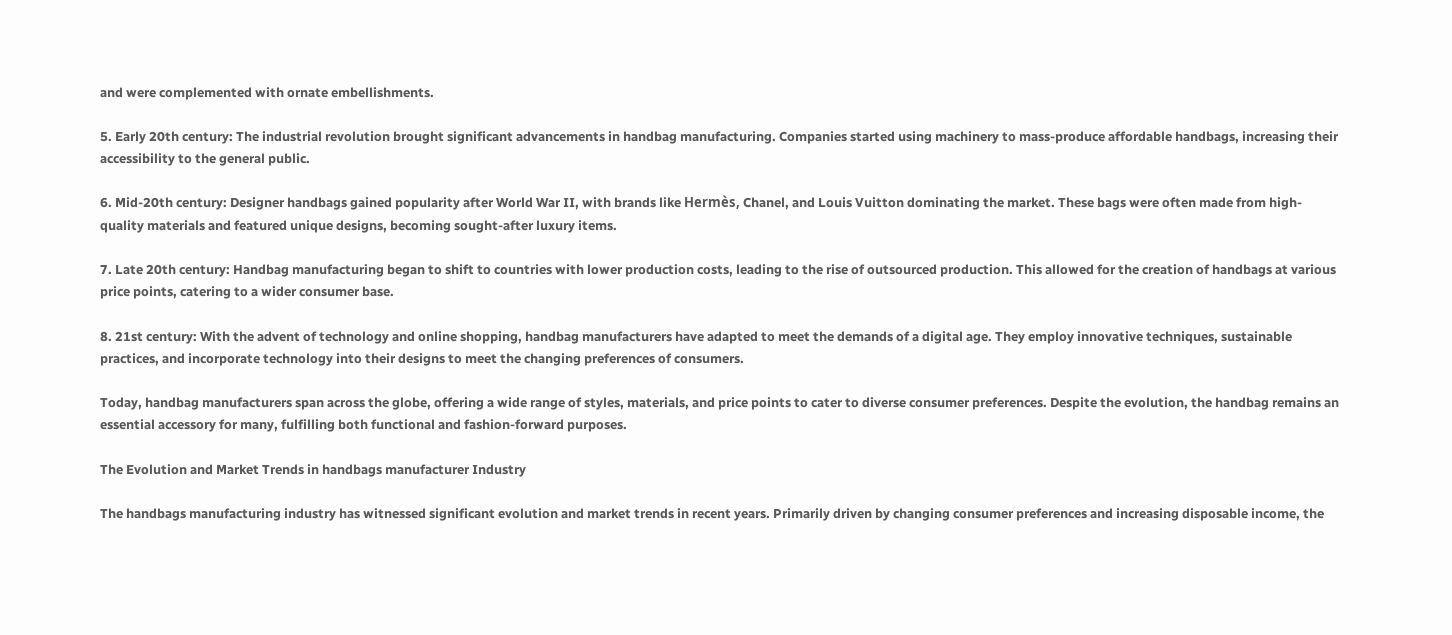and were complemented with ornate embellishments.

5. Early 20th century: The industrial revolution brought significant advancements in handbag manufacturing. Companies started using machinery to mass-produce affordable handbags, increasing their accessibility to the general public.

6. Mid-20th century: Designer handbags gained popularity after World War II, with brands like Hermès, Chanel, and Louis Vuitton dominating the market. These bags were often made from high-quality materials and featured unique designs, becoming sought-after luxury items.

7. Late 20th century: Handbag manufacturing began to shift to countries with lower production costs, leading to the rise of outsourced production. This allowed for the creation of handbags at various price points, catering to a wider consumer base.

8. 21st century: With the advent of technology and online shopping, handbag manufacturers have adapted to meet the demands of a digital age. They employ innovative techniques, sustainable practices, and incorporate technology into their designs to meet the changing preferences of consumers.

Today, handbag manufacturers span across the globe, offering a wide range of styles, materials, and price points to cater to diverse consumer preferences. Despite the evolution, the handbag remains an essential accessory for many, fulfilling both functional and fashion-forward purposes.

The Evolution and Market Trends in handbags manufacturer Industry

The handbags manufacturing industry has witnessed significant evolution and market trends in recent years. Primarily driven by changing consumer preferences and increasing disposable income, the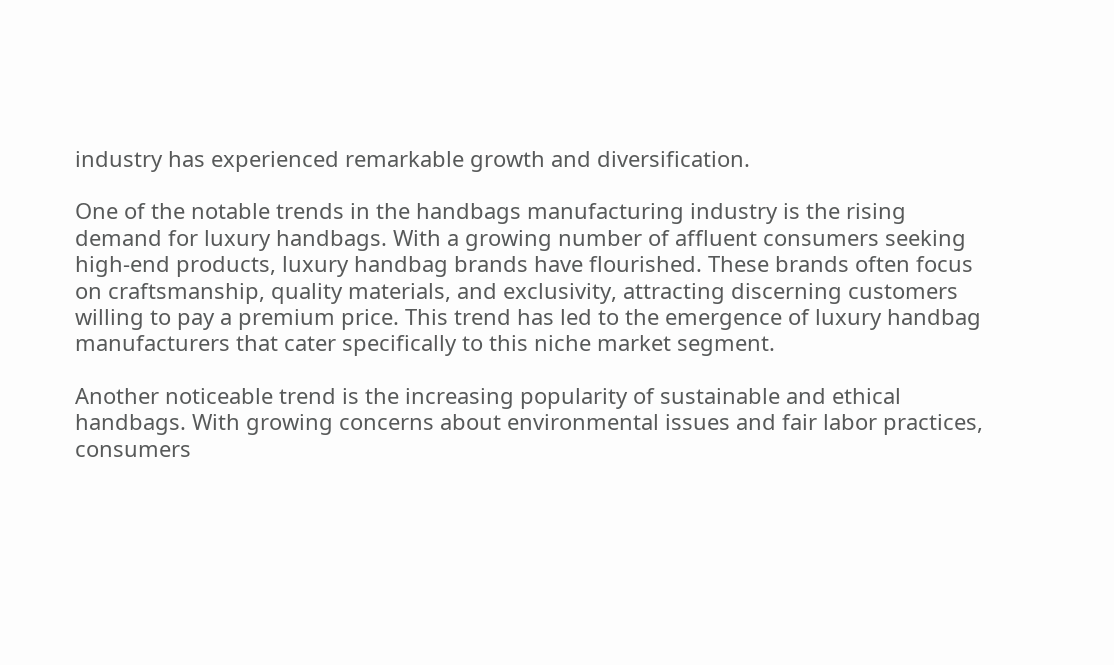industry has experienced remarkable growth and diversification.

One of the notable trends in the handbags manufacturing industry is the rising demand for luxury handbags. With a growing number of affluent consumers seeking high-end products, luxury handbag brands have flourished. These brands often focus on craftsmanship, quality materials, and exclusivity, attracting discerning customers willing to pay a premium price. This trend has led to the emergence of luxury handbag manufacturers that cater specifically to this niche market segment.

Another noticeable trend is the increasing popularity of sustainable and ethical handbags. With growing concerns about environmental issues and fair labor practices, consumers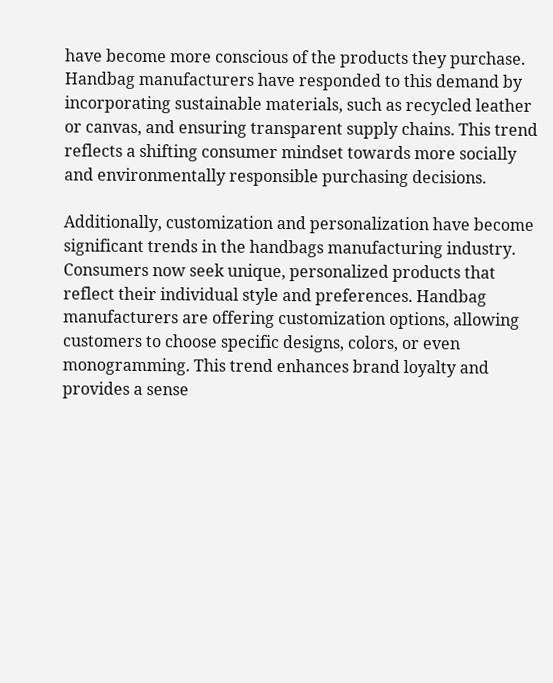have become more conscious of the products they purchase. Handbag manufacturers have responded to this demand by incorporating sustainable materials, such as recycled leather or canvas, and ensuring transparent supply chains. This trend reflects a shifting consumer mindset towards more socially and environmentally responsible purchasing decisions.

Additionally, customization and personalization have become significant trends in the handbags manufacturing industry. Consumers now seek unique, personalized products that reflect their individual style and preferences. Handbag manufacturers are offering customization options, allowing customers to choose specific designs, colors, or even monogramming. This trend enhances brand loyalty and provides a sense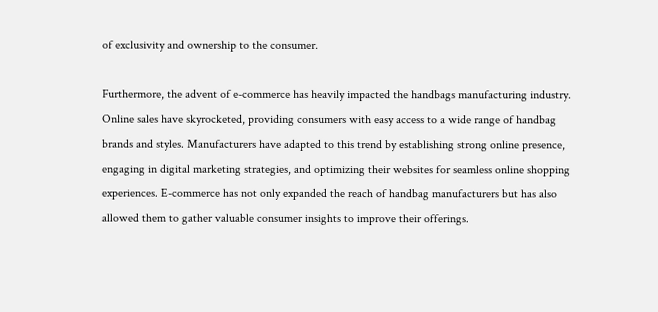of exclusivity and ownership to the consumer.

Furthermore, the advent of e-commerce has heavily impacted the handbags manufacturing industry. Online sales have skyrocketed, providing consumers with easy access to a wide range of handbag brands and styles. Manufacturers have adapted to this trend by establishing strong online presence, engaging in digital marketing strategies, and optimizing their websites for seamless online shopping experiences. E-commerce has not only expanded the reach of handbag manufacturers but has also allowed them to gather valuable consumer insights to improve their offerings.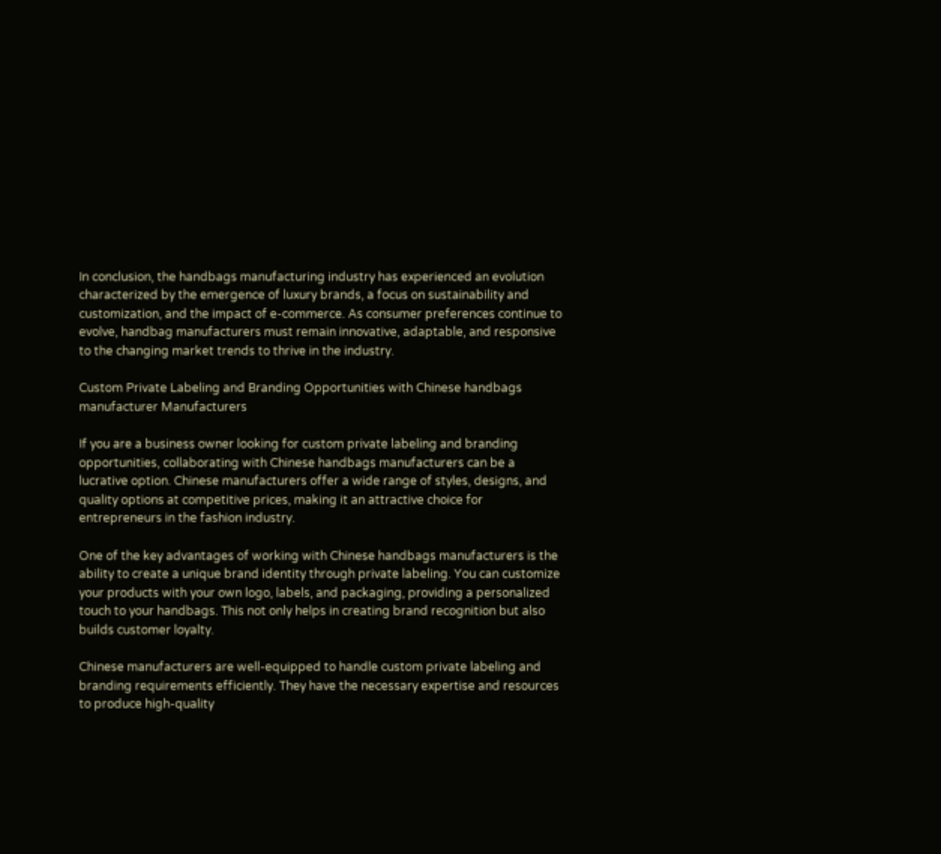In conclusion, the handbags manufacturing industry has experienced an evolution characterized by the emergence of luxury brands, a focus on sustainability and customization, and the impact of e-commerce. As consumer preferences continue to evolve, handbag manufacturers must remain innovative, adaptable, and responsive to the changing market trends to thrive in the industry.

Custom Private Labeling and Branding Opportunities with Chinese handbags manufacturer Manufacturers

If you are a business owner looking for custom private labeling and branding opportunities, collaborating with Chinese handbags manufacturers can be a lucrative option. Chinese manufacturers offer a wide range of styles, designs, and quality options at competitive prices, making it an attractive choice for entrepreneurs in the fashion industry.

One of the key advantages of working with Chinese handbags manufacturers is the ability to create a unique brand identity through private labeling. You can customize your products with your own logo, labels, and packaging, providing a personalized touch to your handbags. This not only helps in creating brand recognition but also builds customer loyalty.

Chinese manufacturers are well-equipped to handle custom private labeling and branding requirements efficiently. They have the necessary expertise and resources to produce high-quality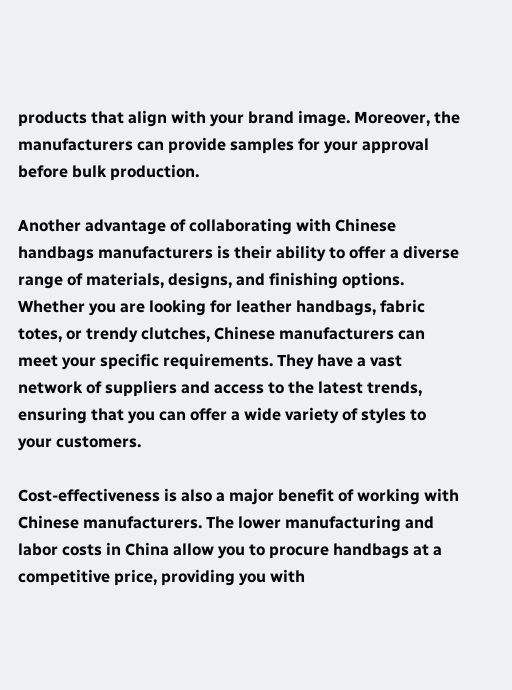products that align with your brand image. Moreover, the manufacturers can provide samples for your approval before bulk production.

Another advantage of collaborating with Chinese handbags manufacturers is their ability to offer a diverse range of materials, designs, and finishing options. Whether you are looking for leather handbags, fabric totes, or trendy clutches, Chinese manufacturers can meet your specific requirements. They have a vast network of suppliers and access to the latest trends, ensuring that you can offer a wide variety of styles to your customers.

Cost-effectiveness is also a major benefit of working with Chinese manufacturers. The lower manufacturing and labor costs in China allow you to procure handbags at a competitive price, providing you with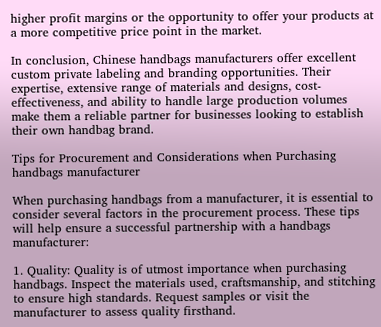higher profit margins or the opportunity to offer your products at a more competitive price point in the market.

In conclusion, Chinese handbags manufacturers offer excellent custom private labeling and branding opportunities. Their expertise, extensive range of materials and designs, cost-effectiveness, and ability to handle large production volumes make them a reliable partner for businesses looking to establish their own handbag brand.

Tips for Procurement and Considerations when Purchasing handbags manufacturer

When purchasing handbags from a manufacturer, it is essential to consider several factors in the procurement process. These tips will help ensure a successful partnership with a handbags manufacturer:

1. Quality: Quality is of utmost importance when purchasing handbags. Inspect the materials used, craftsmanship, and stitching to ensure high standards. Request samples or visit the manufacturer to assess quality firsthand.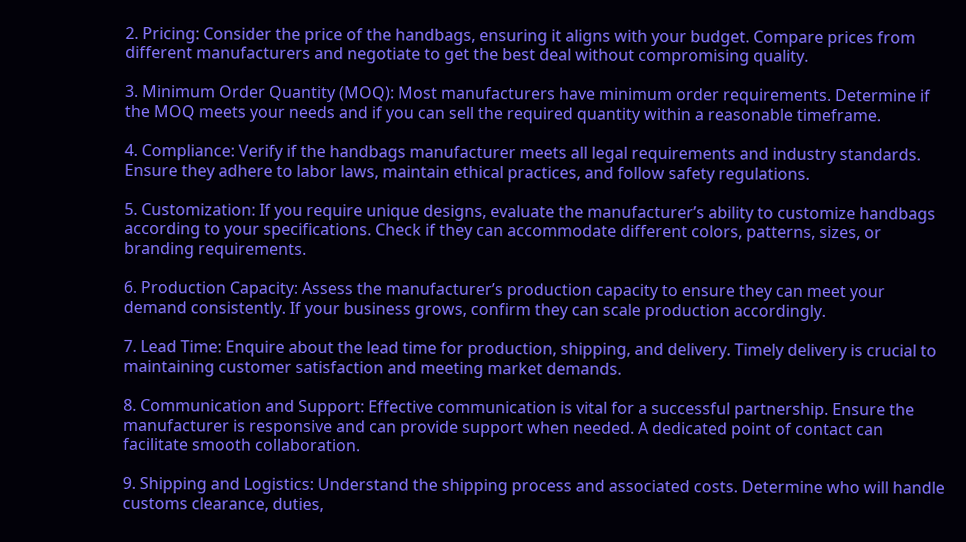2. Pricing: Consider the price of the handbags, ensuring it aligns with your budget. Compare prices from different manufacturers and negotiate to get the best deal without compromising quality.

3. Minimum Order Quantity (MOQ): Most manufacturers have minimum order requirements. Determine if the MOQ meets your needs and if you can sell the required quantity within a reasonable timeframe.

4. Compliance: Verify if the handbags manufacturer meets all legal requirements and industry standards. Ensure they adhere to labor laws, maintain ethical practices, and follow safety regulations.

5. Customization: If you require unique designs, evaluate the manufacturer’s ability to customize handbags according to your specifications. Check if they can accommodate different colors, patterns, sizes, or branding requirements.

6. Production Capacity: Assess the manufacturer’s production capacity to ensure they can meet your demand consistently. If your business grows, confirm they can scale production accordingly.

7. Lead Time: Enquire about the lead time for production, shipping, and delivery. Timely delivery is crucial to maintaining customer satisfaction and meeting market demands.

8. Communication and Support: Effective communication is vital for a successful partnership. Ensure the manufacturer is responsive and can provide support when needed. A dedicated point of contact can facilitate smooth collaboration.

9. Shipping and Logistics: Understand the shipping process and associated costs. Determine who will handle customs clearance, duties,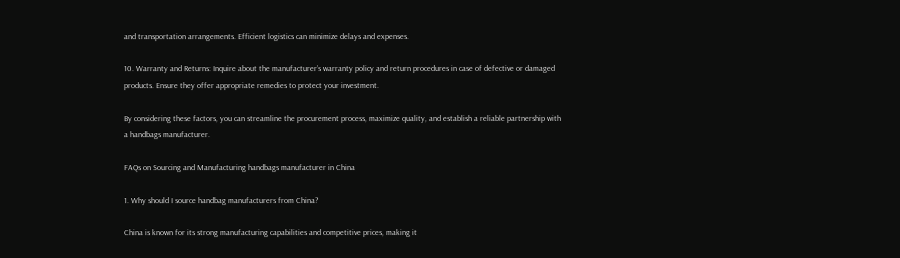and transportation arrangements. Efficient logistics can minimize delays and expenses.

10. Warranty and Returns: Inquire about the manufacturer’s warranty policy and return procedures in case of defective or damaged products. Ensure they offer appropriate remedies to protect your investment.

By considering these factors, you can streamline the procurement process, maximize quality, and establish a reliable partnership with a handbags manufacturer.

FAQs on Sourcing and Manufacturing handbags manufacturer in China

1. Why should I source handbag manufacturers from China?

China is known for its strong manufacturing capabilities and competitive prices, making it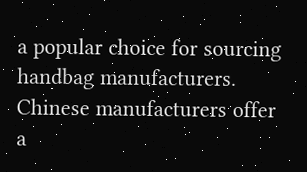a popular choice for sourcing handbag manufacturers. Chinese manufacturers offer a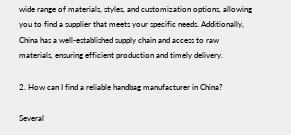wide range of materials, styles, and customization options, allowing you to find a supplier that meets your specific needs. Additionally, China has a well-established supply chain and access to raw materials, ensuring efficient production and timely delivery.

2. How can I find a reliable handbag manufacturer in China?

Several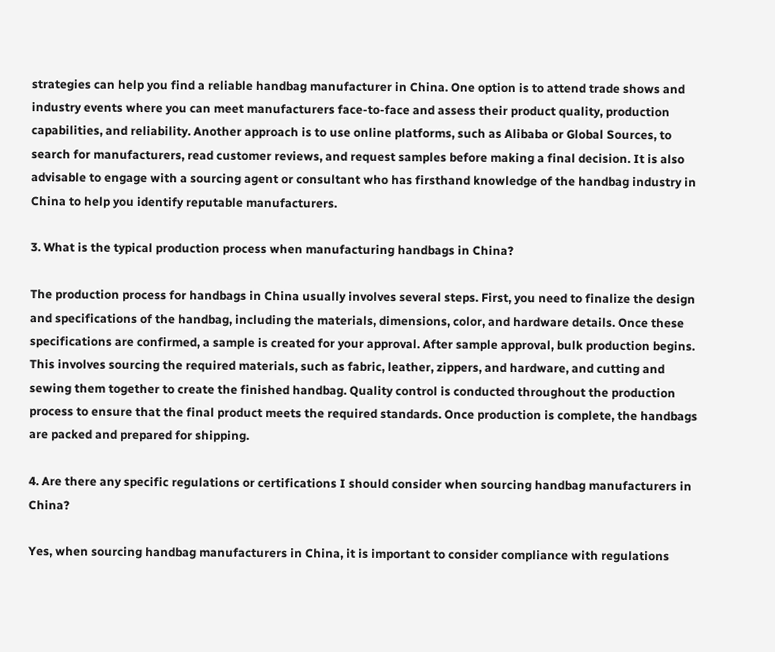strategies can help you find a reliable handbag manufacturer in China. One option is to attend trade shows and industry events where you can meet manufacturers face-to-face and assess their product quality, production capabilities, and reliability. Another approach is to use online platforms, such as Alibaba or Global Sources, to search for manufacturers, read customer reviews, and request samples before making a final decision. It is also advisable to engage with a sourcing agent or consultant who has firsthand knowledge of the handbag industry in China to help you identify reputable manufacturers.

3. What is the typical production process when manufacturing handbags in China?

The production process for handbags in China usually involves several steps. First, you need to finalize the design and specifications of the handbag, including the materials, dimensions, color, and hardware details. Once these specifications are confirmed, a sample is created for your approval. After sample approval, bulk production begins. This involves sourcing the required materials, such as fabric, leather, zippers, and hardware, and cutting and sewing them together to create the finished handbag. Quality control is conducted throughout the production process to ensure that the final product meets the required standards. Once production is complete, the handbags are packed and prepared for shipping.

4. Are there any specific regulations or certifications I should consider when sourcing handbag manufacturers in China?

Yes, when sourcing handbag manufacturers in China, it is important to consider compliance with regulations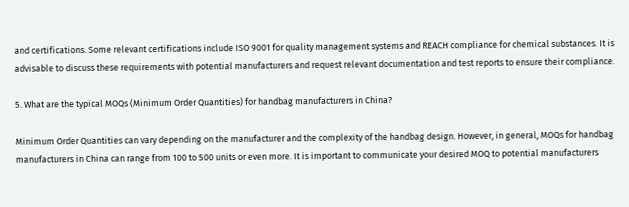and certifications. Some relevant certifications include ISO 9001 for quality management systems and REACH compliance for chemical substances. It is advisable to discuss these requirements with potential manufacturers and request relevant documentation and test reports to ensure their compliance.

5. What are the typical MOQs (Minimum Order Quantities) for handbag manufacturers in China?

Minimum Order Quantities can vary depending on the manufacturer and the complexity of the handbag design. However, in general, MOQs for handbag manufacturers in China can range from 100 to 500 units or even more. It is important to communicate your desired MOQ to potential manufacturers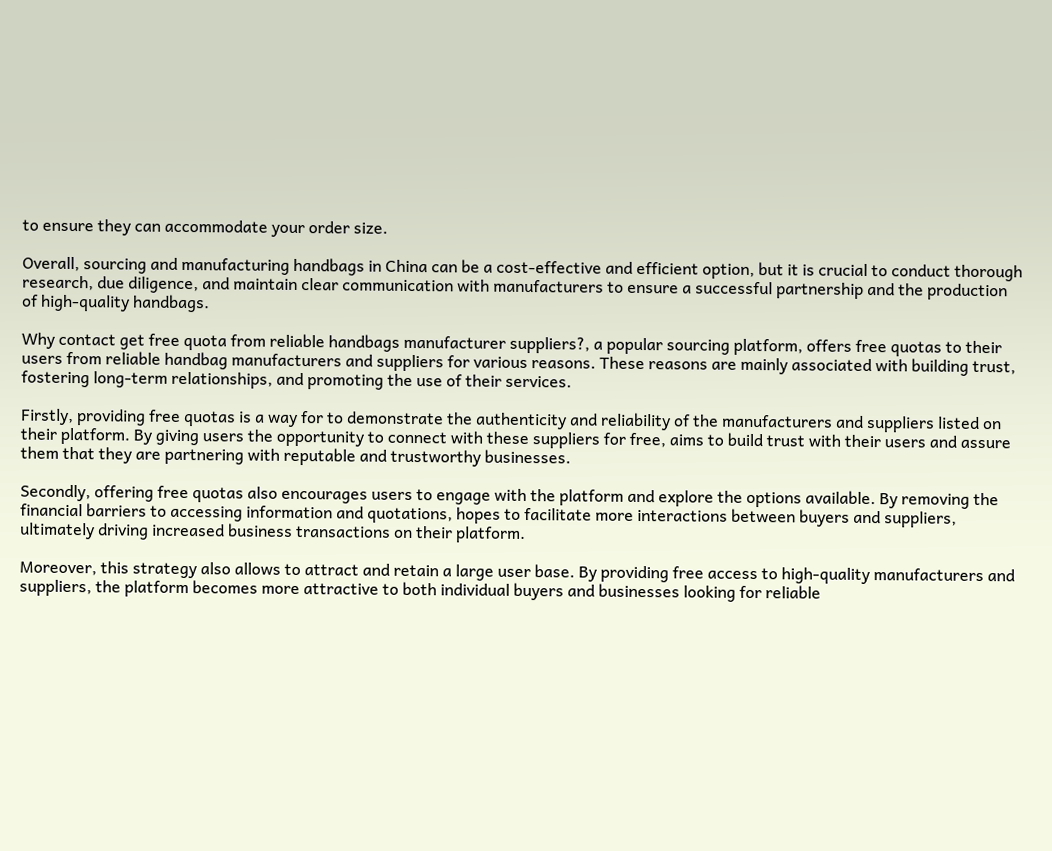to ensure they can accommodate your order size.

Overall, sourcing and manufacturing handbags in China can be a cost-effective and efficient option, but it is crucial to conduct thorough research, due diligence, and maintain clear communication with manufacturers to ensure a successful partnership and the production of high-quality handbags.

Why contact get free quota from reliable handbags manufacturer suppliers?, a popular sourcing platform, offers free quotas to their users from reliable handbag manufacturers and suppliers for various reasons. These reasons are mainly associated with building trust, fostering long-term relationships, and promoting the use of their services.

Firstly, providing free quotas is a way for to demonstrate the authenticity and reliability of the manufacturers and suppliers listed on their platform. By giving users the opportunity to connect with these suppliers for free, aims to build trust with their users and assure them that they are partnering with reputable and trustworthy businesses.

Secondly, offering free quotas also encourages users to engage with the platform and explore the options available. By removing the financial barriers to accessing information and quotations, hopes to facilitate more interactions between buyers and suppliers, ultimately driving increased business transactions on their platform.

Moreover, this strategy also allows to attract and retain a large user base. By providing free access to high-quality manufacturers and suppliers, the platform becomes more attractive to both individual buyers and businesses looking for reliable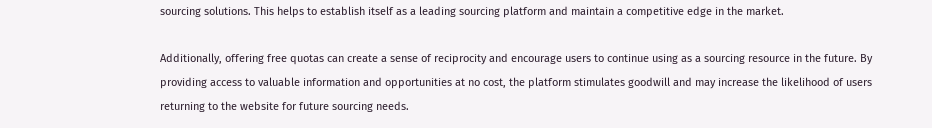sourcing solutions. This helps to establish itself as a leading sourcing platform and maintain a competitive edge in the market.

Additionally, offering free quotas can create a sense of reciprocity and encourage users to continue using as a sourcing resource in the future. By providing access to valuable information and opportunities at no cost, the platform stimulates goodwill and may increase the likelihood of users returning to the website for future sourcing needs.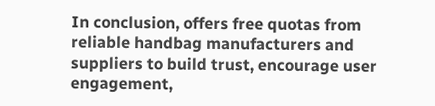In conclusion, offers free quotas from reliable handbag manufacturers and suppliers to build trust, encourage user engagement,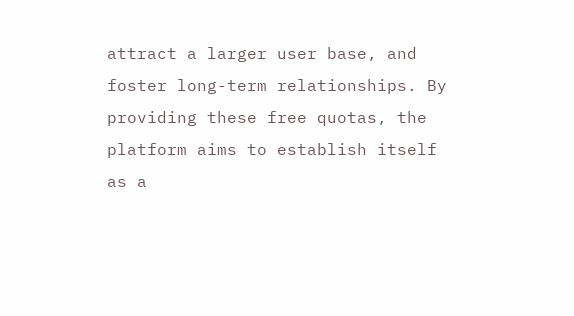attract a larger user base, and foster long-term relationships. By providing these free quotas, the platform aims to establish itself as a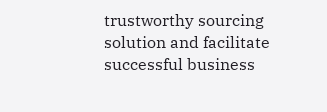trustworthy sourcing solution and facilitate successful business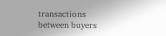transactions between buyers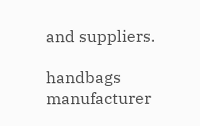and suppliers.

handbags manufacturer